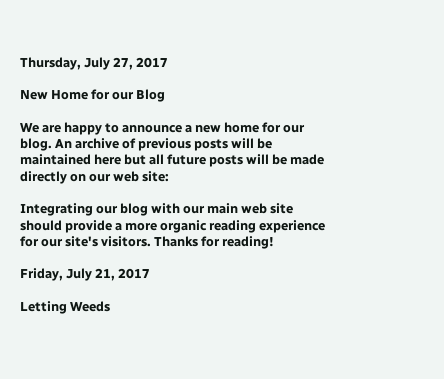Thursday, July 27, 2017

New Home for our Blog

We are happy to announce a new home for our blog. An archive of previous posts will be maintained here but all future posts will be made directly on our web site:

Integrating our blog with our main web site should provide a more organic reading experience for our site's visitors. Thanks for reading!

Friday, July 21, 2017

Letting Weeds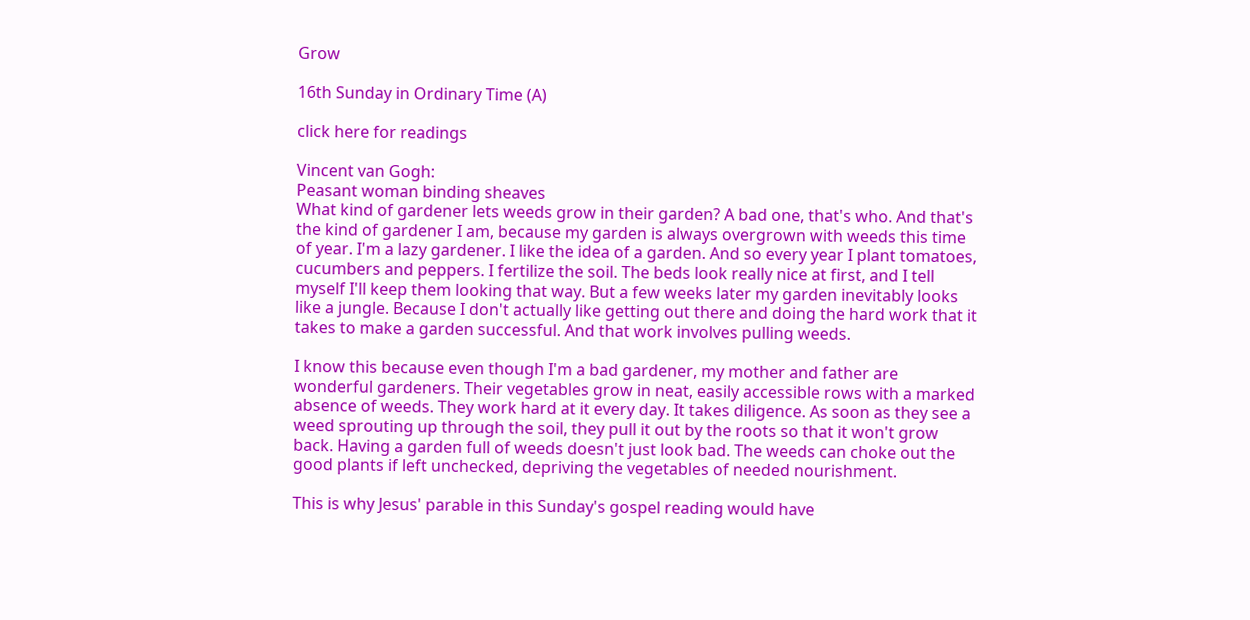Grow

16th Sunday in Ordinary Time (A)

click here for readings

Vincent van Gogh:
Peasant woman binding sheaves
What kind of gardener lets weeds grow in their garden? A bad one, that's who. And that's the kind of gardener I am, because my garden is always overgrown with weeds this time of year. I'm a lazy gardener. I like the idea of a garden. And so every year I plant tomatoes, cucumbers and peppers. I fertilize the soil. The beds look really nice at first, and I tell myself I'll keep them looking that way. But a few weeks later my garden inevitably looks like a jungle. Because I don't actually like getting out there and doing the hard work that it takes to make a garden successful. And that work involves pulling weeds.

I know this because even though I'm a bad gardener, my mother and father are wonderful gardeners. Their vegetables grow in neat, easily accessible rows with a marked absence of weeds. They work hard at it every day. It takes diligence. As soon as they see a weed sprouting up through the soil, they pull it out by the roots so that it won't grow back. Having a garden full of weeds doesn't just look bad. The weeds can choke out the good plants if left unchecked, depriving the vegetables of needed nourishment.

This is why Jesus' parable in this Sunday's gospel reading would have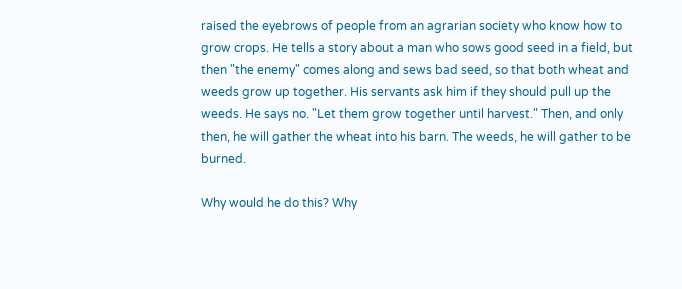raised the eyebrows of people from an agrarian society who know how to grow crops. He tells a story about a man who sows good seed in a field, but then "the enemy" comes along and sews bad seed, so that both wheat and weeds grow up together. His servants ask him if they should pull up the weeds. He says no. "Let them grow together until harvest." Then, and only then, he will gather the wheat into his barn. The weeds, he will gather to be burned.

Why would he do this? Why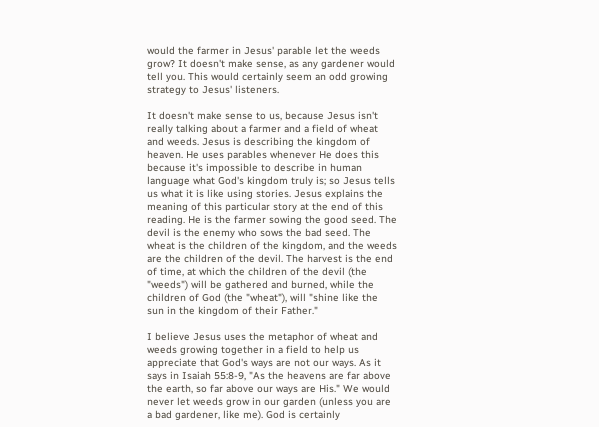would the farmer in Jesus' parable let the weeds grow? It doesn't make sense, as any gardener would tell you. This would certainly seem an odd growing strategy to Jesus' listeners.

It doesn't make sense to us, because Jesus isn't really talking about a farmer and a field of wheat and weeds. Jesus is describing the kingdom of heaven. He uses parables whenever He does this because it's impossible to describe in human language what God's kingdom truly is; so Jesus tells us what it is like using stories. Jesus explains the meaning of this particular story at the end of this reading. He is the farmer sowing the good seed. The devil is the enemy who sows the bad seed. The wheat is the children of the kingdom, and the weeds are the children of the devil. The harvest is the end of time, at which the children of the devil (the "weeds") will be gathered and burned, while the children of God (the "wheat"), will "shine like the sun in the kingdom of their Father."

I believe Jesus uses the metaphor of wheat and weeds growing together in a field to help us appreciate that God's ways are not our ways. As it says in Isaiah 55:8-9, "As the heavens are far above the earth, so far above our ways are His." We would never let weeds grow in our garden (unless you are a bad gardener, like me). God is certainly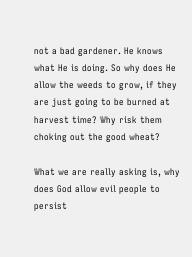not a bad gardener. He knows what He is doing. So why does He allow the weeds to grow, if they are just going to be burned at harvest time? Why risk them choking out the good wheat?

What we are really asking is, why does God allow evil people to persist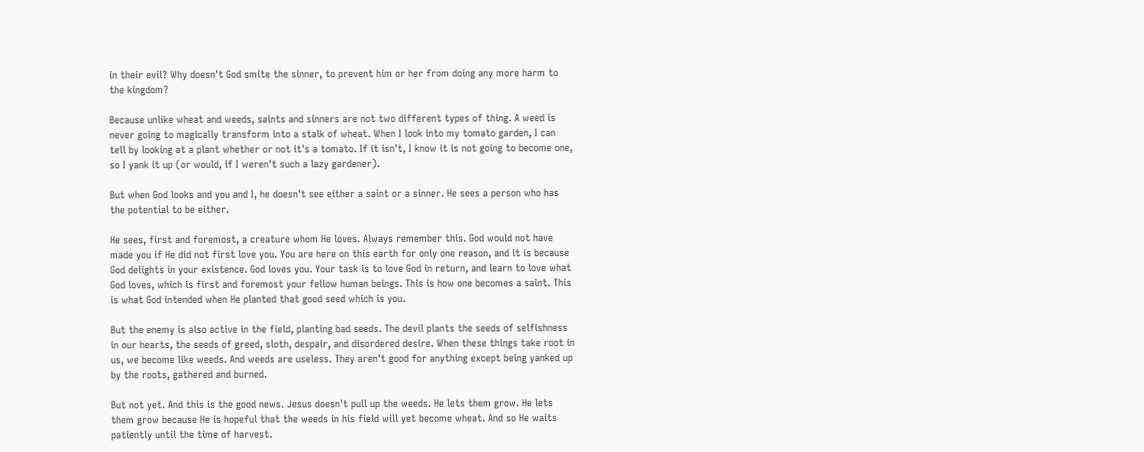in their evil? Why doesn't God smite the sinner, to prevent him or her from doing any more harm to the kingdom?

Because unlike wheat and weeds, saints and sinners are not two different types of thing. A weed is never going to magically transform into a stalk of wheat. When I look into my tomato garden, I can tell by looking at a plant whether or not it's a tomato. If it isn't, I know it is not going to become one, so I yank it up (or would, if I weren't such a lazy gardener).

But when God looks and you and I, he doesn't see either a saint or a sinner. He sees a person who has the potential to be either.

He sees, first and foremost, a creature whom He loves. Always remember this. God would not have made you if He did not first love you. You are here on this earth for only one reason, and it is because God delights in your existence. God loves you. Your task is to love God in return, and learn to love what God loves, which is first and foremost your fellow human beings. This is how one becomes a saint. This is what God intended when He planted that good seed which is you.

But the enemy is also active in the field, planting bad seeds. The devil plants the seeds of selfishness in our hearts, the seeds of greed, sloth, despair, and disordered desire. When these things take root in us, we become like weeds. And weeds are useless. They aren't good for anything except being yanked up by the roots, gathered and burned.

But not yet. And this is the good news. Jesus doesn't pull up the weeds. He lets them grow. He lets them grow because He is hopeful that the weeds in his field will yet become wheat. And so He waits patiently until the time of harvest.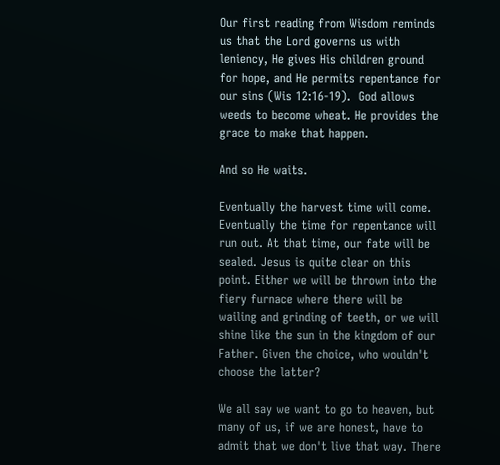Our first reading from Wisdom reminds us that the Lord governs us with leniency, He gives His children ground for hope, and He permits repentance for our sins (Wis 12:16-19).  God allows weeds to become wheat. He provides the grace to make that happen.

And so He waits.

Eventually the harvest time will come. Eventually the time for repentance will run out. At that time, our fate will be sealed. Jesus is quite clear on this point. Either we will be thrown into the fiery furnace where there will be wailing and grinding of teeth, or we will shine like the sun in the kingdom of our Father. Given the choice, who wouldn't choose the latter?

We all say we want to go to heaven, but many of us, if we are honest, have to admit that we don't live that way. There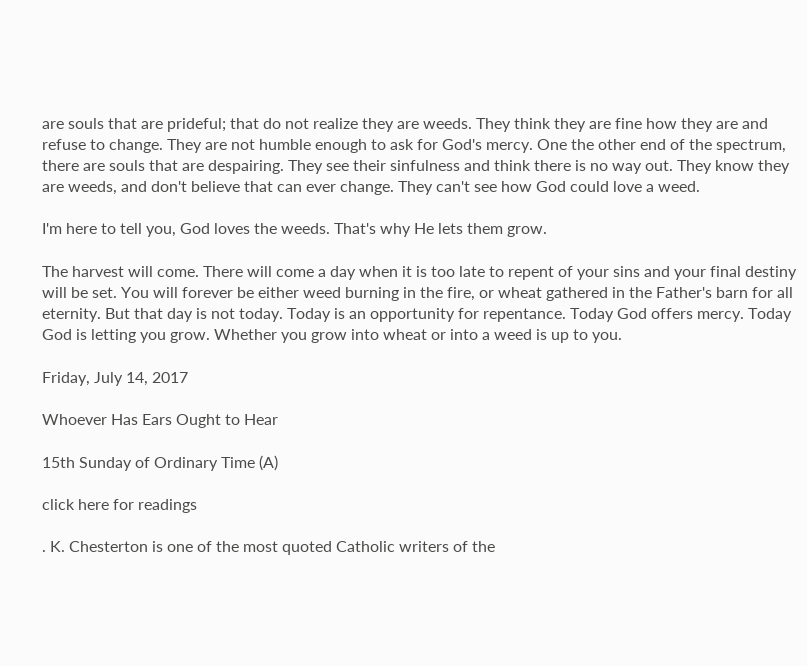are souls that are prideful; that do not realize they are weeds. They think they are fine how they are and refuse to change. They are not humble enough to ask for God's mercy. One the other end of the spectrum, there are souls that are despairing. They see their sinfulness and think there is no way out. They know they are weeds, and don't believe that can ever change. They can't see how God could love a weed.

I'm here to tell you, God loves the weeds. That's why He lets them grow.

The harvest will come. There will come a day when it is too late to repent of your sins and your final destiny will be set. You will forever be either weed burning in the fire, or wheat gathered in the Father's barn for all eternity. But that day is not today. Today is an opportunity for repentance. Today God offers mercy. Today God is letting you grow. Whether you grow into wheat or into a weed is up to you.

Friday, July 14, 2017

Whoever Has Ears Ought to Hear

15th Sunday of Ordinary Time (A)

click here for readings

. K. Chesterton is one of the most quoted Catholic writers of the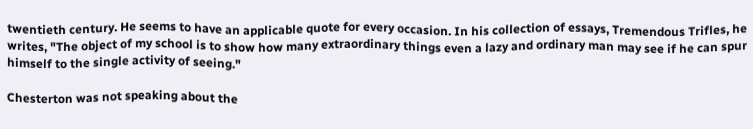twentieth century. He seems to have an applicable quote for every occasion. In his collection of essays, Tremendous Trifles, he writes, "The object of my school is to show how many extraordinary things even a lazy and ordinary man may see if he can spur himself to the single activity of seeing."

Chesterton was not speaking about the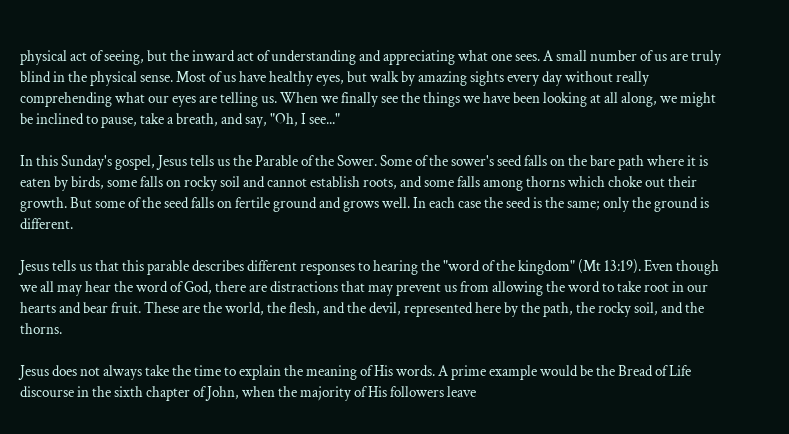physical act of seeing, but the inward act of understanding and appreciating what one sees. A small number of us are truly blind in the physical sense. Most of us have healthy eyes, but walk by amazing sights every day without really comprehending what our eyes are telling us. When we finally see the things we have been looking at all along, we might be inclined to pause, take a breath, and say, "Oh, I see..."

In this Sunday's gospel, Jesus tells us the Parable of the Sower. Some of the sower's seed falls on the bare path where it is eaten by birds, some falls on rocky soil and cannot establish roots, and some falls among thorns which choke out their growth. But some of the seed falls on fertile ground and grows well. In each case the seed is the same; only the ground is different.

Jesus tells us that this parable describes different responses to hearing the "word of the kingdom" (Mt 13:19). Even though we all may hear the word of God, there are distractions that may prevent us from allowing the word to take root in our hearts and bear fruit. These are the world, the flesh, and the devil, represented here by the path, the rocky soil, and the thorns.

Jesus does not always take the time to explain the meaning of His words. A prime example would be the Bread of Life discourse in the sixth chapter of John, when the majority of His followers leave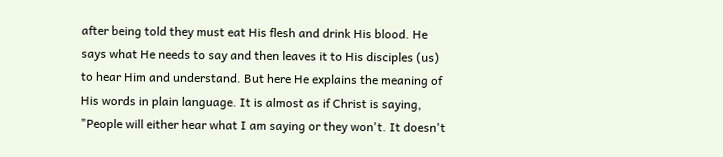after being told they must eat His flesh and drink His blood. He says what He needs to say and then leaves it to His disciples (us) to hear Him and understand. But here He explains the meaning of His words in plain language. It is almost as if Christ is saying, "People will either hear what I am saying or they won't. It doesn't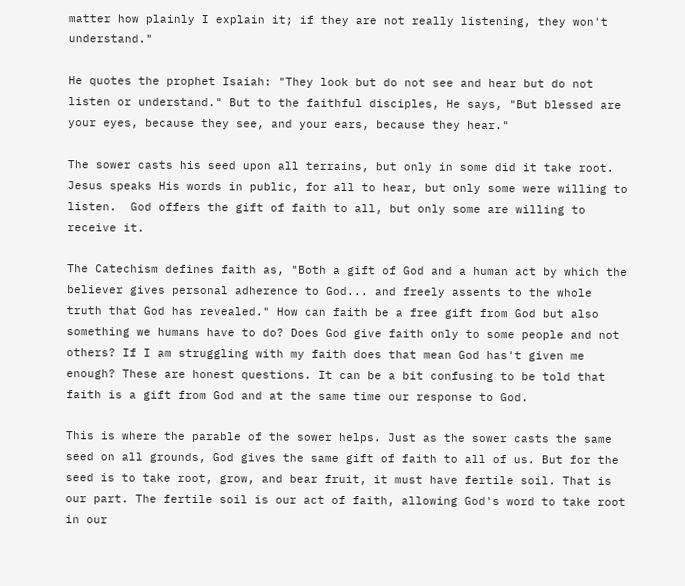matter how plainly I explain it; if they are not really listening, they won't understand."

He quotes the prophet Isaiah: "They look but do not see and hear but do not listen or understand." But to the faithful disciples, He says, "But blessed are your eyes, because they see, and your ears, because they hear."

The sower casts his seed upon all terrains, but only in some did it take root. Jesus speaks His words in public, for all to hear, but only some were willing to listen.  God offers the gift of faith to all, but only some are willing to receive it.

The Catechism defines faith as, "Both a gift of God and a human act by which the believer gives personal adherence to God... and freely assents to the whole truth that God has revealed." How can faith be a free gift from God but also something we humans have to do? Does God give faith only to some people and not others? If I am struggling with my faith does that mean God has't given me enough? These are honest questions. It can be a bit confusing to be told that faith is a gift from God and at the same time our response to God.

This is where the parable of the sower helps. Just as the sower casts the same seed on all grounds, God gives the same gift of faith to all of us. But for the seed is to take root, grow, and bear fruit, it must have fertile soil. That is our part. The fertile soil is our act of faith, allowing God's word to take root in our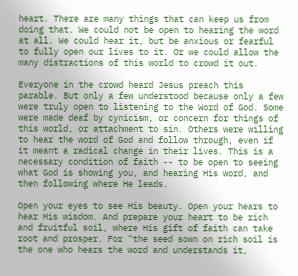heart. There are many things that can keep us from doing that. We could not be open to hearing the word at all. We could hear it, but be anxious or fearful to fully open our lives to it. Or we could allow the many distractions of this world to crowd it out.

Everyone in the crowd heard Jesus preach this parable. But only a few understood because only a few were truly open to listening to the Word of God. Some were made deaf by cynicism, or concern for things of this world, or attachment to sin. Others were willing to hear the word of God and follow through, even if it meant a radical change in their lives. This is a necessary condition of faith -- to be open to seeing what God is showing you, and hearing His word, and then following where He leads.

Open your eyes to see His beauty. Open your hears to hear His wisdom. And prepare your heart to be rich and fruitful soil, where His gift of faith can take root and prosper. For "the seed sown on rich soil is the one who hears the word and understands it,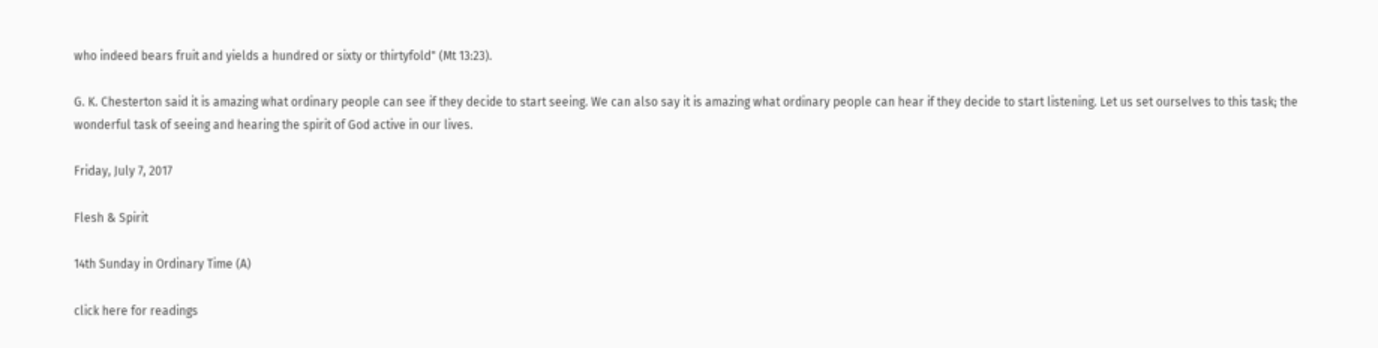who indeed bears fruit and yields a hundred or sixty or thirtyfold" (Mt 13:23).

G. K. Chesterton said it is amazing what ordinary people can see if they decide to start seeing. We can also say it is amazing what ordinary people can hear if they decide to start listening. Let us set ourselves to this task; the wonderful task of seeing and hearing the spirit of God active in our lives.

Friday, July 7, 2017

Flesh & Spirit

14th Sunday in Ordinary Time (A)

click here for readings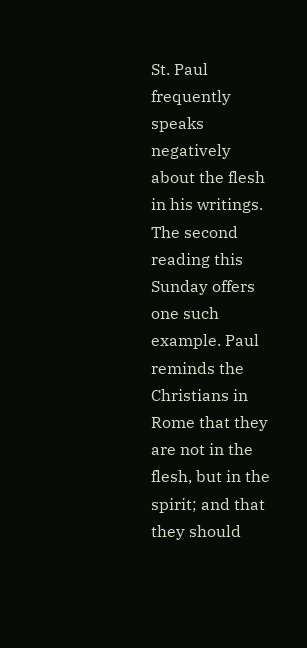St. Paul frequently speaks negatively about the flesh in his writings. The second reading this Sunday offers one such example. Paul reminds the Christians in Rome that they are not in the flesh, but in the spirit; and that they should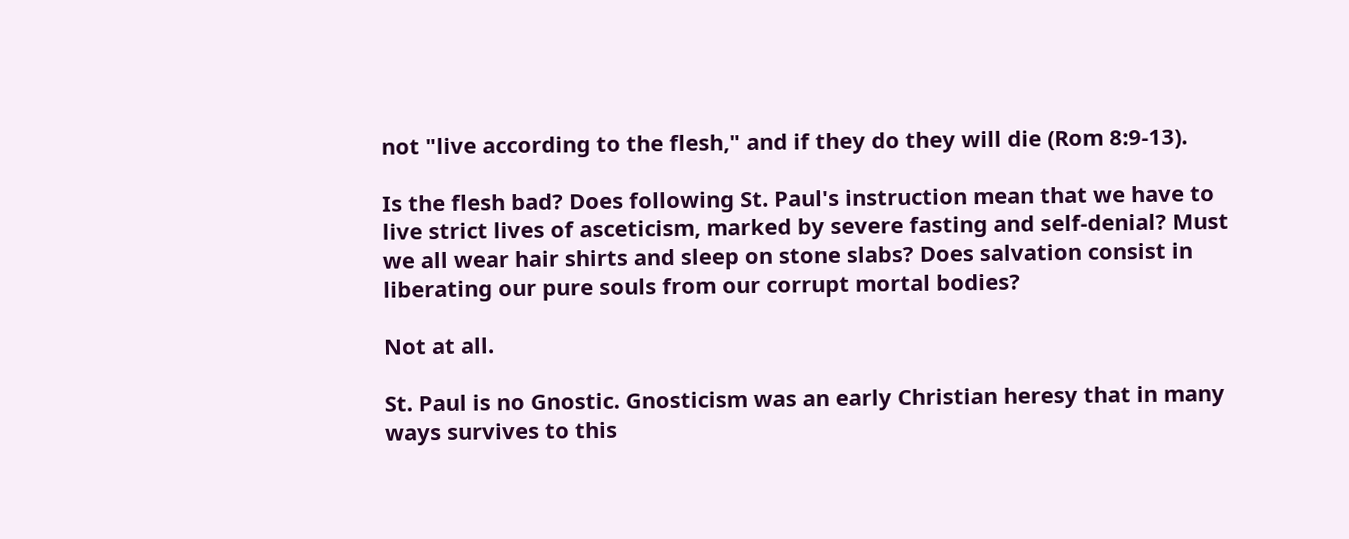not "live according to the flesh," and if they do they will die (Rom 8:9-13).

Is the flesh bad? Does following St. Paul's instruction mean that we have to live strict lives of asceticism, marked by severe fasting and self-denial? Must we all wear hair shirts and sleep on stone slabs? Does salvation consist in liberating our pure souls from our corrupt mortal bodies?

Not at all.

St. Paul is no Gnostic. Gnosticism was an early Christian heresy that in many ways survives to this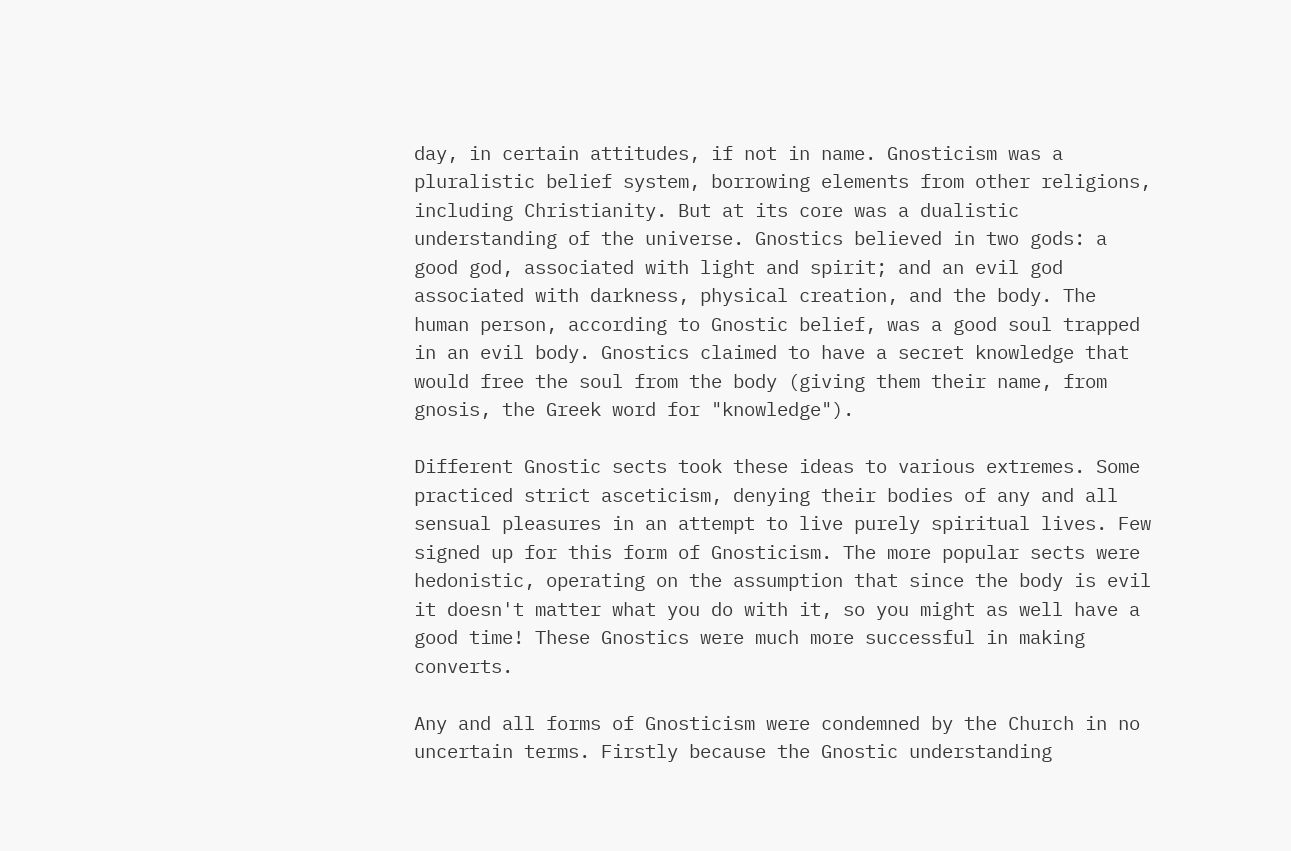day, in certain attitudes, if not in name. Gnosticism was a pluralistic belief system, borrowing elements from other religions, including Christianity. But at its core was a dualistic understanding of the universe. Gnostics believed in two gods: a good god, associated with light and spirit; and an evil god associated with darkness, physical creation, and the body. The human person, according to Gnostic belief, was a good soul trapped in an evil body. Gnostics claimed to have a secret knowledge that would free the soul from the body (giving them their name, from gnosis, the Greek word for "knowledge").

Different Gnostic sects took these ideas to various extremes. Some practiced strict asceticism, denying their bodies of any and all sensual pleasures in an attempt to live purely spiritual lives. Few signed up for this form of Gnosticism. The more popular sects were hedonistic, operating on the assumption that since the body is evil it doesn't matter what you do with it, so you might as well have a good time! These Gnostics were much more successful in making converts.

Any and all forms of Gnosticism were condemned by the Church in no uncertain terms. Firstly because the Gnostic understanding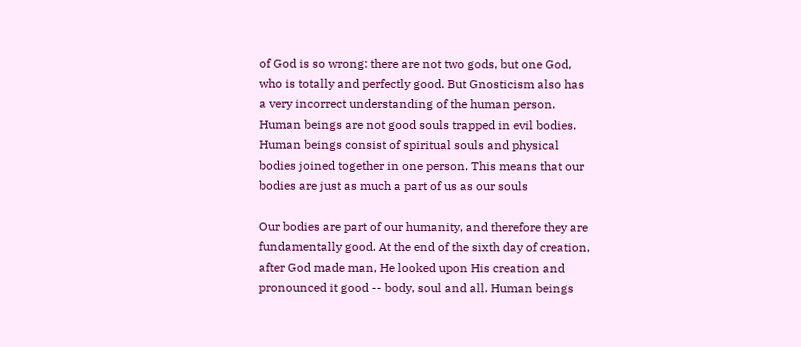of God is so wrong: there are not two gods, but one God, who is totally and perfectly good. But Gnosticism also has a very incorrect understanding of the human person. Human beings are not good souls trapped in evil bodies. Human beings consist of spiritual souls and physical bodies joined together in one person. This means that our bodies are just as much a part of us as our souls

Our bodies are part of our humanity, and therefore they are fundamentally good. At the end of the sixth day of creation, after God made man, He looked upon His creation and pronounced it good -- body, soul and all. Human beings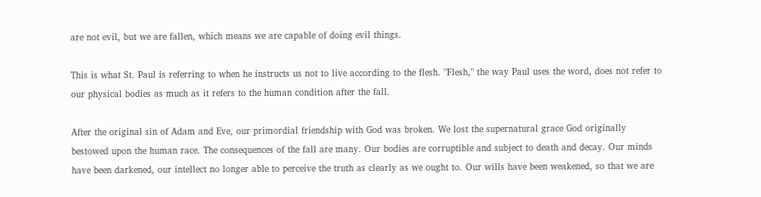are not evil, but we are fallen, which means we are capable of doing evil things.

This is what St. Paul is referring to when he instructs us not to live according to the flesh. "Flesh," the way Paul uses the word, does not refer to our physical bodies as much as it refers to the human condition after the fall.

After the original sin of Adam and Eve, our primordial friendship with God was broken. We lost the supernatural grace God originally bestowed upon the human race. The consequences of the fall are many. Our bodies are corruptible and subject to death and decay. Our minds have been darkened, our intellect no longer able to perceive the truth as clearly as we ought to. Our wills have been weakened, so that we are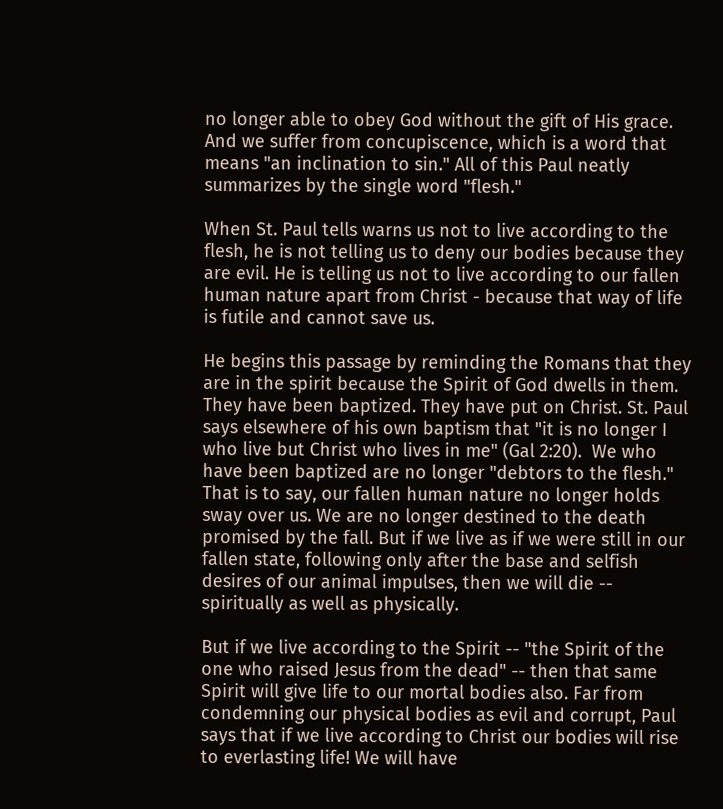no longer able to obey God without the gift of His grace. And we suffer from concupiscence, which is a word that means "an inclination to sin." All of this Paul neatly summarizes by the single word "flesh."

When St. Paul tells warns us not to live according to the flesh, he is not telling us to deny our bodies because they are evil. He is telling us not to live according to our fallen human nature apart from Christ - because that way of life is futile and cannot save us.

He begins this passage by reminding the Romans that they are in the spirit because the Spirit of God dwells in them. They have been baptized. They have put on Christ. St. Paul says elsewhere of his own baptism that "it is no longer I who live but Christ who lives in me" (Gal 2:20).  We who have been baptized are no longer "debtors to the flesh." That is to say, our fallen human nature no longer holds sway over us. We are no longer destined to the death promised by the fall. But if we live as if we were still in our fallen state, following only after the base and selfish desires of our animal impulses, then we will die -- spiritually as well as physically.

But if we live according to the Spirit -- "the Spirit of the one who raised Jesus from the dead" -- then that same Spirit will give life to our mortal bodies also. Far from condemning our physical bodies as evil and corrupt, Paul says that if we live according to Christ our bodies will rise to everlasting life! We will have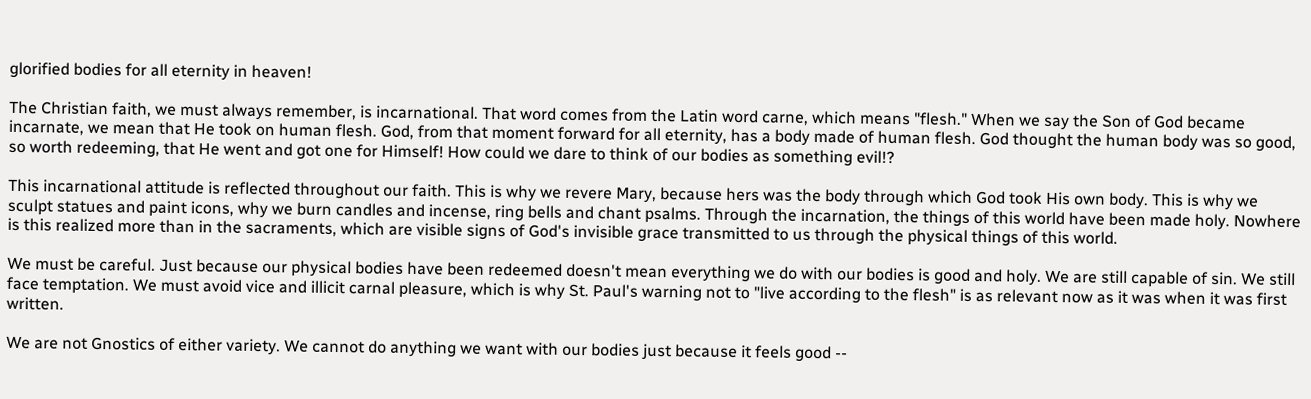glorified bodies for all eternity in heaven!

The Christian faith, we must always remember, is incarnational. That word comes from the Latin word carne, which means "flesh." When we say the Son of God became incarnate, we mean that He took on human flesh. God, from that moment forward for all eternity, has a body made of human flesh. God thought the human body was so good, so worth redeeming, that He went and got one for Himself! How could we dare to think of our bodies as something evil!?

This incarnational attitude is reflected throughout our faith. This is why we revere Mary, because hers was the body through which God took His own body. This is why we sculpt statues and paint icons, why we burn candles and incense, ring bells and chant psalms. Through the incarnation, the things of this world have been made holy. Nowhere is this realized more than in the sacraments, which are visible signs of God's invisible grace transmitted to us through the physical things of this world.

We must be careful. Just because our physical bodies have been redeemed doesn't mean everything we do with our bodies is good and holy. We are still capable of sin. We still face temptation. We must avoid vice and illicit carnal pleasure, which is why St. Paul's warning not to "live according to the flesh" is as relevant now as it was when it was first written.

We are not Gnostics of either variety. We cannot do anything we want with our bodies just because it feels good --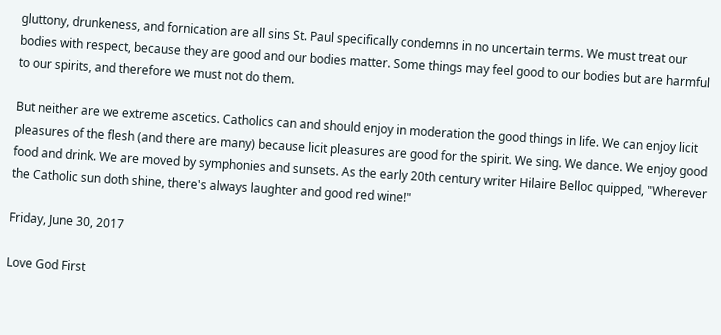gluttony, drunkeness, and fornication are all sins St. Paul specifically condemns in no uncertain terms. We must treat our bodies with respect, because they are good and our bodies matter. Some things may feel good to our bodies but are harmful to our spirits, and therefore we must not do them.

But neither are we extreme ascetics. Catholics can and should enjoy in moderation the good things in life. We can enjoy licit pleasures of the flesh (and there are many) because licit pleasures are good for the spirit. We sing. We dance. We enjoy good food and drink. We are moved by symphonies and sunsets. As the early 20th century writer Hilaire Belloc quipped, "Wherever the Catholic sun doth shine, there's always laughter and good red wine!"

Friday, June 30, 2017

Love God First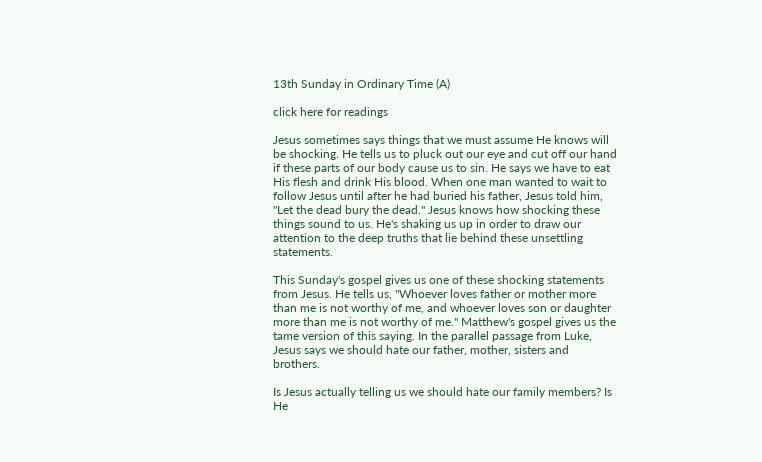13th Sunday in Ordinary Time (A)

click here for readings

Jesus sometimes says things that we must assume He knows will be shocking. He tells us to pluck out our eye and cut off our hand if these parts of our body cause us to sin. He says we have to eat His flesh and drink His blood. When one man wanted to wait to follow Jesus until after he had buried his father, Jesus told him, "Let the dead bury the dead." Jesus knows how shocking these things sound to us. He's shaking us up in order to draw our attention to the deep truths that lie behind these unsettling statements.

This Sunday's gospel gives us one of these shocking statements from Jesus. He tells us, "Whoever loves father or mother more than me is not worthy of me, and whoever loves son or daughter more than me is not worthy of me." Matthew's gospel gives us the tame version of this saying. In the parallel passage from Luke, Jesus says we should hate our father, mother, sisters and brothers.

Is Jesus actually telling us we should hate our family members? Is He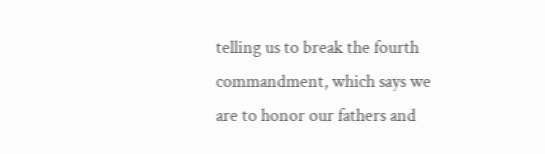telling us to break the fourth commandment, which says we are to honor our fathers and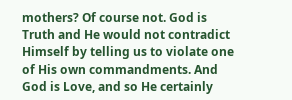mothers? Of course not. God is Truth and He would not contradict Himself by telling us to violate one of His own commandments. And God is Love, and so He certainly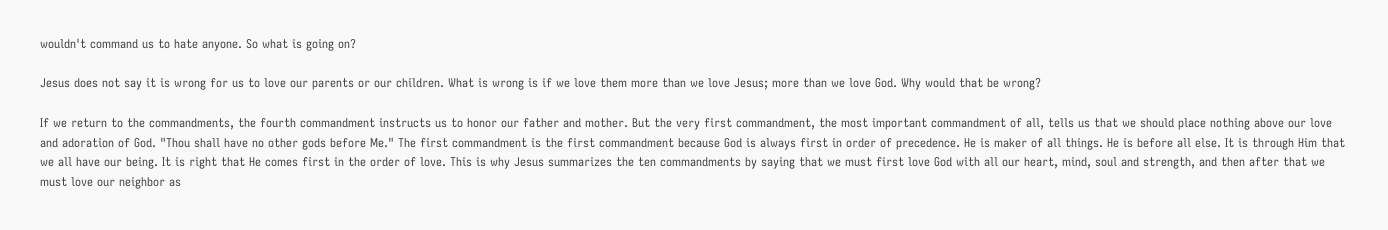wouldn't command us to hate anyone. So what is going on?

Jesus does not say it is wrong for us to love our parents or our children. What is wrong is if we love them more than we love Jesus; more than we love God. Why would that be wrong?

If we return to the commandments, the fourth commandment instructs us to honor our father and mother. But the very first commandment, the most important commandment of all, tells us that we should place nothing above our love and adoration of God. "Thou shall have no other gods before Me." The first commandment is the first commandment because God is always first in order of precedence. He is maker of all things. He is before all else. It is through Him that we all have our being. It is right that He comes first in the order of love. This is why Jesus summarizes the ten commandments by saying that we must first love God with all our heart, mind, soul and strength, and then after that we must love our neighbor as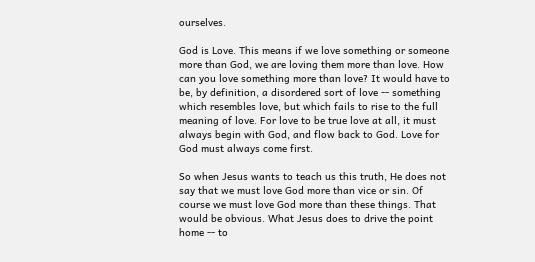ourselves.

God is Love. This means if we love something or someone more than God, we are loving them more than love. How can you love something more than love? It would have to be, by definition, a disordered sort of love -- something which resembles love, but which fails to rise to the full meaning of love. For love to be true love at all, it must always begin with God, and flow back to God. Love for God must always come first.

So when Jesus wants to teach us this truth, He does not say that we must love God more than vice or sin. Of course we must love God more than these things. That would be obvious. What Jesus does to drive the point home -- to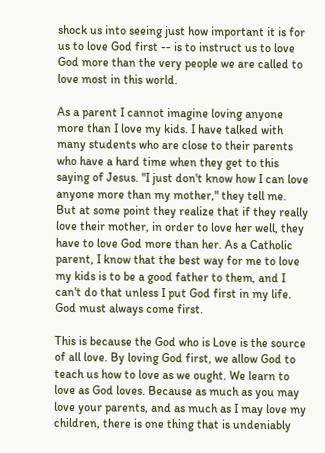shock us into seeing just how important it is for us to love God first -- is to instruct us to love God more than the very people we are called to love most in this world.

As a parent I cannot imagine loving anyone more than I love my kids. I have talked with many students who are close to their parents who have a hard time when they get to this saying of Jesus. "I just don't know how I can love anyone more than my mother," they tell me. But at some point they realize that if they really love their mother, in order to love her well, they have to love God more than her. As a Catholic parent, I know that the best way for me to love my kids is to be a good father to them, and I can't do that unless I put God first in my life. God must always come first.

This is because the God who is Love is the source of all love. By loving God first, we allow God to teach us how to love as we ought. We learn to love as God loves. Because as much as you may love your parents, and as much as I may love my children, there is one thing that is undeniably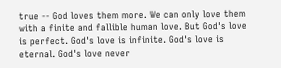true -- God loves them more. We can only love them with a finite and fallible human love. But God's love is perfect. God's love is infinite. God's love is eternal. God's love never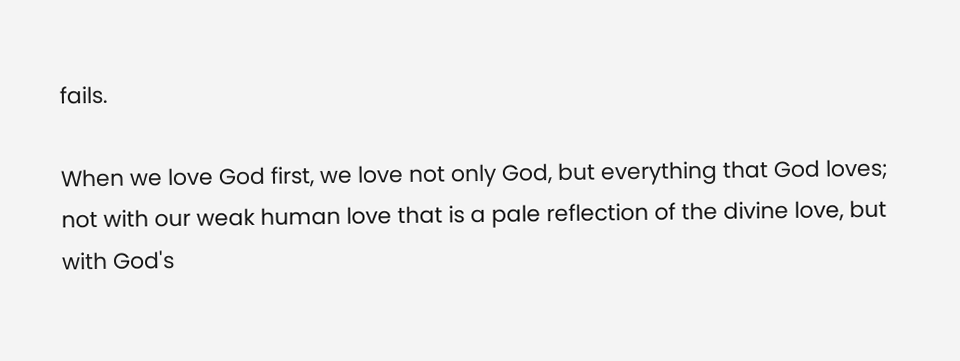fails.

When we love God first, we love not only God, but everything that God loves; not with our weak human love that is a pale reflection of the divine love, but with God's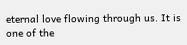eternal love flowing through us. It is one of the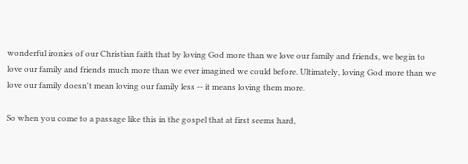wonderful ironies of our Christian faith that by loving God more than we love our family and friends, we begin to love our family and friends much more than we ever imagined we could before. Ultimately, loving God more than we love our family doesn't mean loving our family less -- it means loving them more.

So when you come to a passage like this in the gospel that at first seems hard,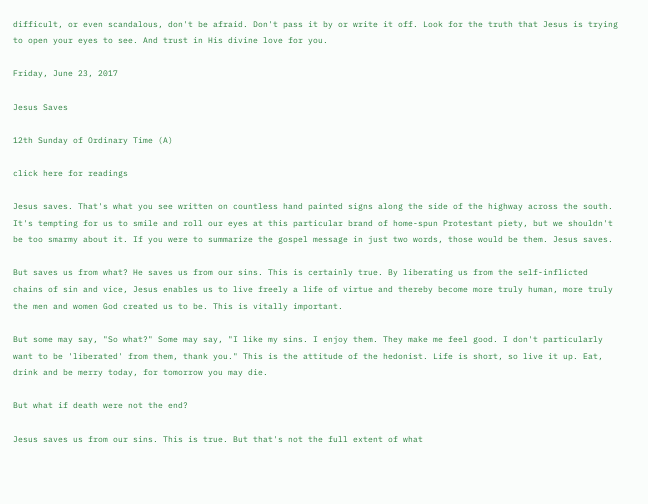difficult, or even scandalous, don't be afraid. Don't pass it by or write it off. Look for the truth that Jesus is trying to open your eyes to see. And trust in His divine love for you.

Friday, June 23, 2017

Jesus Saves

12th Sunday of Ordinary Time (A)

click here for readings

Jesus saves. That's what you see written on countless hand painted signs along the side of the highway across the south. It's tempting for us to smile and roll our eyes at this particular brand of home-spun Protestant piety, but we shouldn't be too smarmy about it. If you were to summarize the gospel message in just two words, those would be them. Jesus saves.

But saves us from what? He saves us from our sins. This is certainly true. By liberating us from the self-inflicted chains of sin and vice, Jesus enables us to live freely a life of virtue and thereby become more truly human, more truly the men and women God created us to be. This is vitally important.

But some may say, "So what?" Some may say, "I like my sins. I enjoy them. They make me feel good. I don't particularly want to be 'liberated' from them, thank you." This is the attitude of the hedonist. Life is short, so live it up. Eat, drink and be merry today, for tomorrow you may die.

But what if death were not the end?

Jesus saves us from our sins. This is true. But that's not the full extent of what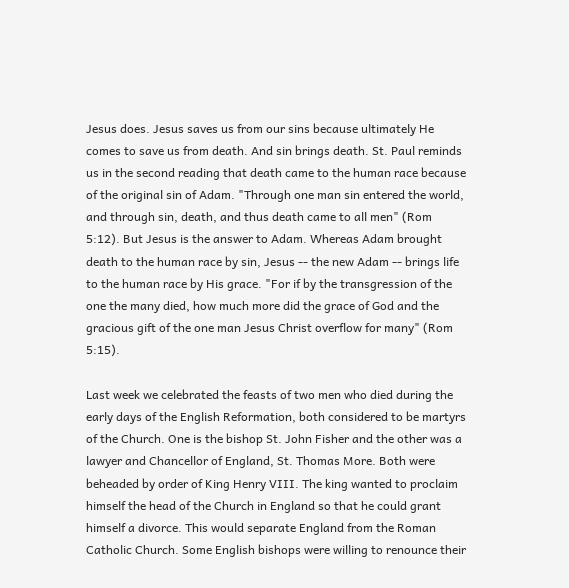Jesus does. Jesus saves us from our sins because ultimately He comes to save us from death. And sin brings death. St. Paul reminds us in the second reading that death came to the human race because of the original sin of Adam. "Through one man sin entered the world, and through sin, death, and thus death came to all men" (Rom 5:12). But Jesus is the answer to Adam. Whereas Adam brought death to the human race by sin, Jesus -- the new Adam -- brings life to the human race by His grace. "For if by the transgression of the one the many died, how much more did the grace of God and the gracious gift of the one man Jesus Christ overflow for many" (Rom 5:15).

Last week we celebrated the feasts of two men who died during the early days of the English Reformation, both considered to be martyrs of the Church. One is the bishop St. John Fisher and the other was a lawyer and Chancellor of England, St. Thomas More. Both were beheaded by order of King Henry VIII. The king wanted to proclaim himself the head of the Church in England so that he could grant himself a divorce. This would separate England from the Roman Catholic Church. Some English bishops were willing to renounce their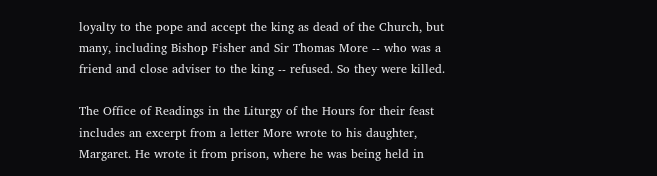loyalty to the pope and accept the king as dead of the Church, but many, including Bishop Fisher and Sir Thomas More -- who was a friend and close adviser to the king -- refused. So they were killed.

The Office of Readings in the Liturgy of the Hours for their feast includes an excerpt from a letter More wrote to his daughter, Margaret. He wrote it from prison, where he was being held in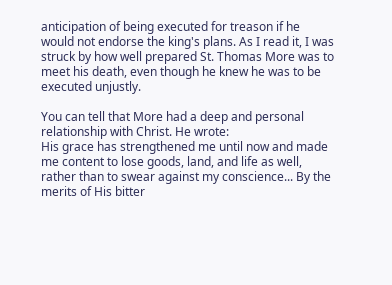anticipation of being executed for treason if he would not endorse the king's plans. As I read it, I was struck by how well prepared St. Thomas More was to meet his death, even though he knew he was to be executed unjustly.

You can tell that More had a deep and personal relationship with Christ. He wrote:
His grace has strengthened me until now and made me content to lose goods, land, and life as well, rather than to swear against my conscience... By the merits of His bitter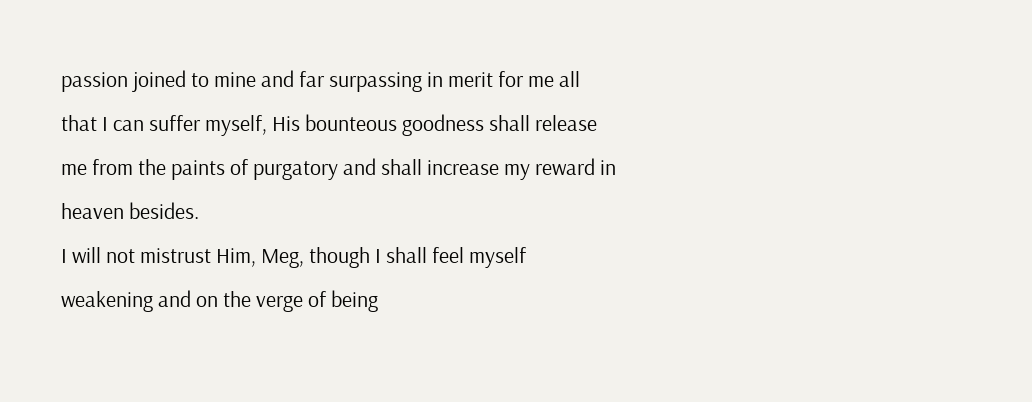passion joined to mine and far surpassing in merit for me all that I can suffer myself, His bounteous goodness shall release me from the paints of purgatory and shall increase my reward in heaven besides.
I will not mistrust Him, Meg, though I shall feel myself weakening and on the verge of being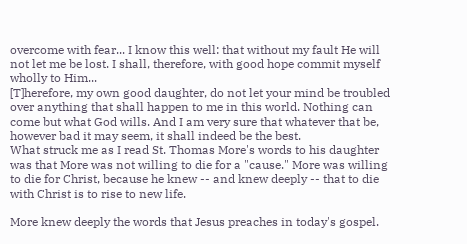overcome with fear... I know this well: that without my fault He will not let me be lost. I shall, therefore, with good hope commit myself wholly to Him...
[T]herefore, my own good daughter, do not let your mind be troubled over anything that shall happen to me in this world. Nothing can come but what God wills. And I am very sure that whatever that be, however bad it may seem, it shall indeed be the best.
What struck me as I read St. Thomas More's words to his daughter was that More was not willing to die for a "cause." More was willing to die for Christ, because he knew -- and knew deeply -- that to die with Christ is to rise to new life.

More knew deeply the words that Jesus preaches in today's gospel.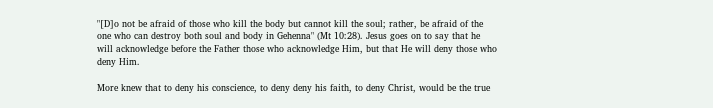"[D]o not be afraid of those who kill the body but cannot kill the soul; rather, be afraid of the one who can destroy both soul and body in Gehenna" (Mt 10:28). Jesus goes on to say that he will acknowledge before the Father those who acknowledge Him, but that He will deny those who deny Him.

More knew that to deny his conscience, to deny deny his faith, to deny Christ, would be the true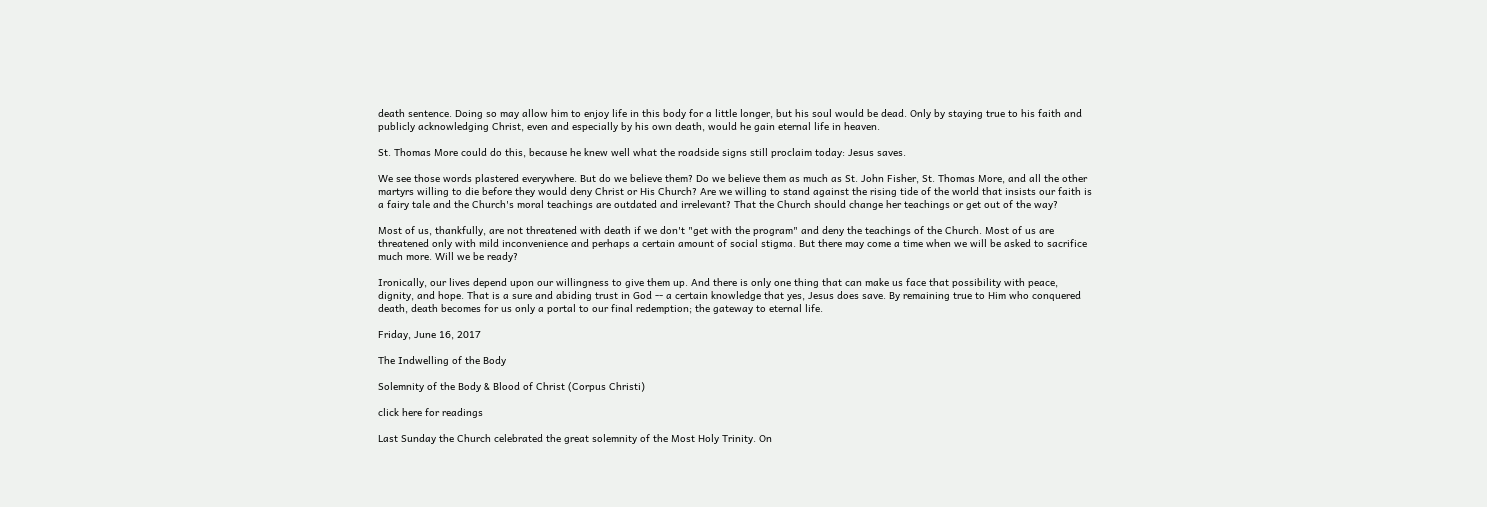death sentence. Doing so may allow him to enjoy life in this body for a little longer, but his soul would be dead. Only by staying true to his faith and publicly acknowledging Christ, even and especially by his own death, would he gain eternal life in heaven.

St. Thomas More could do this, because he knew well what the roadside signs still proclaim today: Jesus saves.

We see those words plastered everywhere. But do we believe them? Do we believe them as much as St. John Fisher, St. Thomas More, and all the other martyrs willing to die before they would deny Christ or His Church? Are we willing to stand against the rising tide of the world that insists our faith is a fairy tale and the Church's moral teachings are outdated and irrelevant? That the Church should change her teachings or get out of the way?

Most of us, thankfully, are not threatened with death if we don't "get with the program" and deny the teachings of the Church. Most of us are threatened only with mild inconvenience and perhaps a certain amount of social stigma. But there may come a time when we will be asked to sacrifice much more. Will we be ready?

Ironically, our lives depend upon our willingness to give them up. And there is only one thing that can make us face that possibility with peace, dignity, and hope. That is a sure and abiding trust in God -- a certain knowledge that yes, Jesus does save. By remaining true to Him who conquered death, death becomes for us only a portal to our final redemption; the gateway to eternal life.

Friday, June 16, 2017

The Indwelling of the Body

Solemnity of the Body & Blood of Christ (Corpus Christi)

click here for readings

Last Sunday the Church celebrated the great solemnity of the Most Holy Trinity. On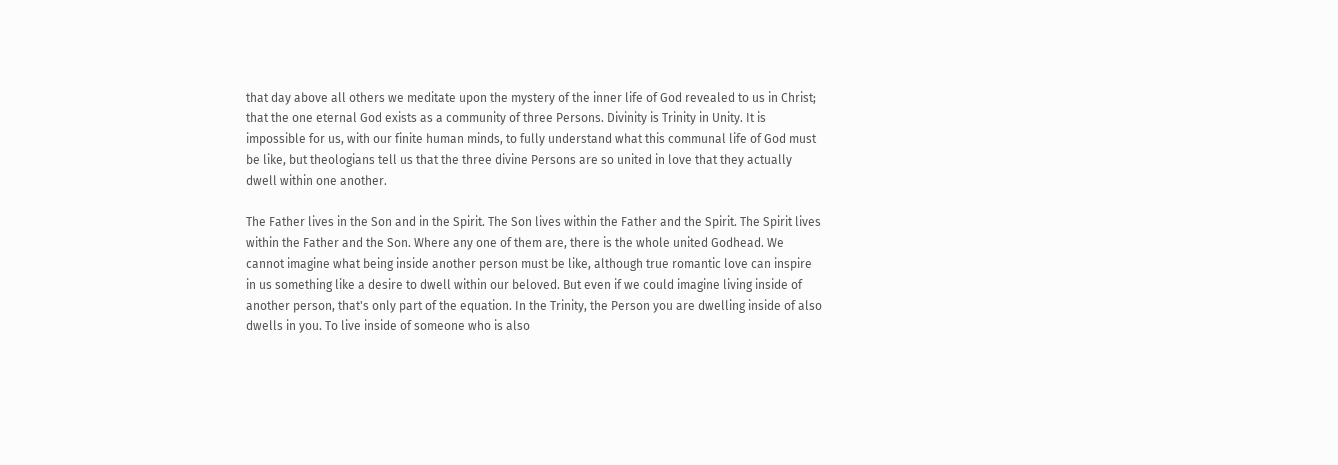that day above all others we meditate upon the mystery of the inner life of God revealed to us in Christ; that the one eternal God exists as a community of three Persons. Divinity is Trinity in Unity. It is impossible for us, with our finite human minds, to fully understand what this communal life of God must be like, but theologians tell us that the three divine Persons are so united in love that they actually dwell within one another.

The Father lives in the Son and in the Spirit. The Son lives within the Father and the Spirit. The Spirit lives within the Father and the Son. Where any one of them are, there is the whole united Godhead. We cannot imagine what being inside another person must be like, although true romantic love can inspire in us something like a desire to dwell within our beloved. But even if we could imagine living inside of another person, that's only part of the equation. In the Trinity, the Person you are dwelling inside of also dwells in you. To live inside of someone who is also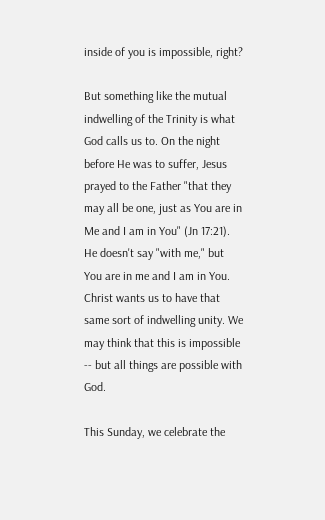inside of you is impossible, right?

But something like the mutual indwelling of the Trinity is what God calls us to. On the night before He was to suffer, Jesus prayed to the Father "that they may all be one, just as You are in Me and I am in You" (Jn 17:21). He doesn't say "with me," but You are in me and I am in You. Christ wants us to have that same sort of indwelling unity. We may think that this is impossible -- but all things are possible with God.

This Sunday, we celebrate the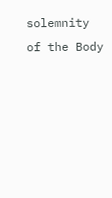solemnity of the Body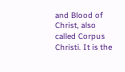and Blood of Christ, also called Corpus Christi. It is the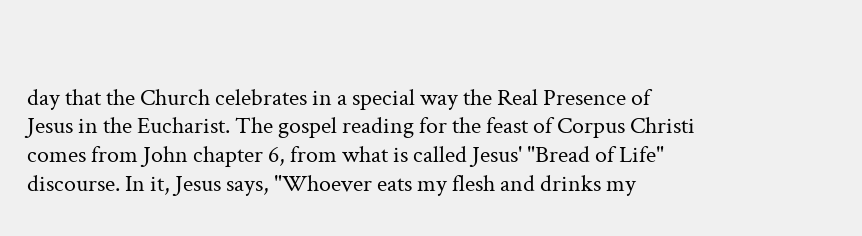day that the Church celebrates in a special way the Real Presence of Jesus in the Eucharist. The gospel reading for the feast of Corpus Christi comes from John chapter 6, from what is called Jesus' "Bread of Life" discourse. In it, Jesus says, "Whoever eats my flesh and drinks my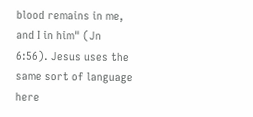blood remains in me, and I in him" (Jn 6:56). Jesus uses the same sort of language here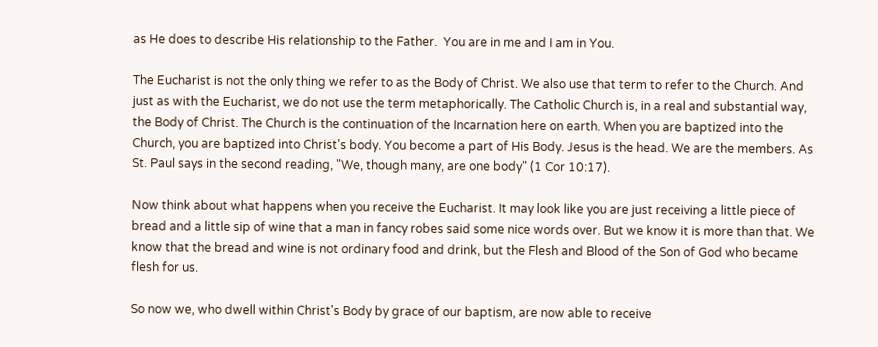as He does to describe His relationship to the Father.  You are in me and I am in You.

The Eucharist is not the only thing we refer to as the Body of Christ. We also use that term to refer to the Church. And just as with the Eucharist, we do not use the term metaphorically. The Catholic Church is, in a real and substantial way, the Body of Christ. The Church is the continuation of the Incarnation here on earth. When you are baptized into the Church, you are baptized into Christ's body. You become a part of His Body. Jesus is the head. We are the members. As St. Paul says in the second reading, "We, though many, are one body" (1 Cor 10:17).

Now think about what happens when you receive the Eucharist. It may look like you are just receiving a little piece of bread and a little sip of wine that a man in fancy robes said some nice words over. But we know it is more than that. We know that the bread and wine is not ordinary food and drink, but the Flesh and Blood of the Son of God who became flesh for us.

So now we, who dwell within Christ's Body by grace of our baptism, are now able to receive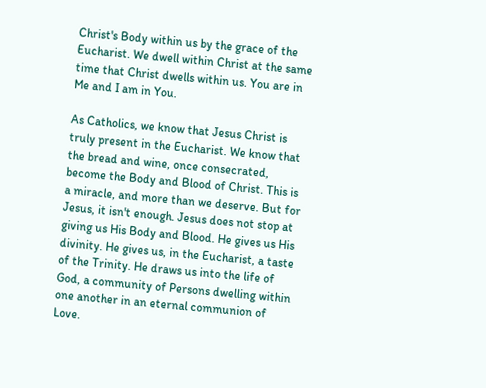Christ's Body within us by the grace of the Eucharist. We dwell within Christ at the same time that Christ dwells within us. You are in Me and I am in You.

As Catholics, we know that Jesus Christ is truly present in the Eucharist. We know that the bread and wine, once consecrated, become the Body and Blood of Christ. This is a miracle, and more than we deserve. But for Jesus, it isn't enough. Jesus does not stop at giving us His Body and Blood. He gives us His divinity. He gives us, in the Eucharist, a taste of the Trinity. He draws us into the life of God, a community of Persons dwelling within one another in an eternal communion of Love.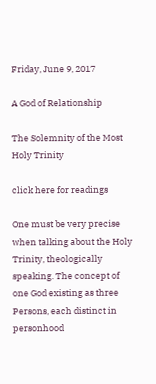Friday, June 9, 2017

A God of Relationship

The Solemnity of the Most Holy Trinity

click here for readings

One must be very precise when talking about the Holy Trinity, theologically speaking. The concept of one God existing as three Persons, each distinct in personhood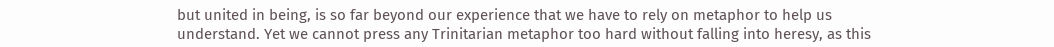but united in being, is so far beyond our experience that we have to rely on metaphor to help us understand. Yet we cannot press any Trinitarian metaphor too hard without falling into heresy, as this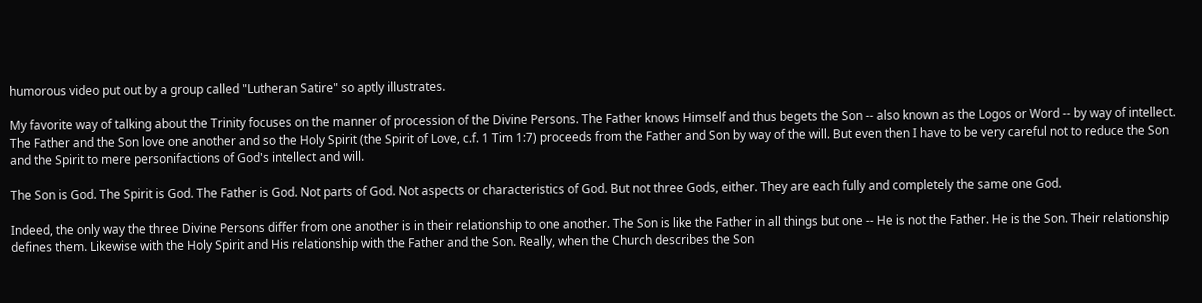humorous video put out by a group called "Lutheran Satire" so aptly illustrates.

My favorite way of talking about the Trinity focuses on the manner of procession of the Divine Persons. The Father knows Himself and thus begets the Son -- also known as the Logos or Word -- by way of intellect. The Father and the Son love one another and so the Holy Spirit (the Spirit of Love, c.f. 1 Tim 1:7) proceeds from the Father and Son by way of the will. But even then I have to be very careful not to reduce the Son and the Spirit to mere personifactions of God's intellect and will.

The Son is God. The Spirit is God. The Father is God. Not parts of God. Not aspects or characteristics of God. But not three Gods, either. They are each fully and completely the same one God.

Indeed, the only way the three Divine Persons differ from one another is in their relationship to one another. The Son is like the Father in all things but one -- He is not the Father. He is the Son. Their relationship defines them. Likewise with the Holy Spirit and His relationship with the Father and the Son. Really, when the Church describes the Son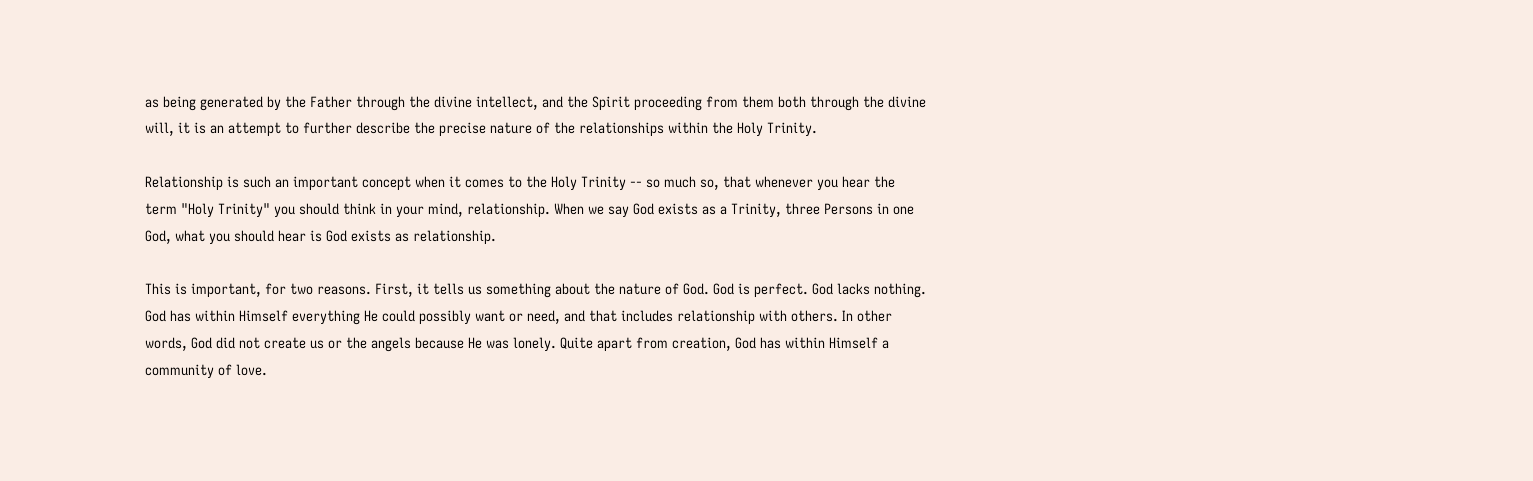as being generated by the Father through the divine intellect, and the Spirit proceeding from them both through the divine will, it is an attempt to further describe the precise nature of the relationships within the Holy Trinity.

Relationship is such an important concept when it comes to the Holy Trinity -- so much so, that whenever you hear the term "Holy Trinity" you should think in your mind, relationship. When we say God exists as a Trinity, three Persons in one God, what you should hear is God exists as relationship.

This is important, for two reasons. First, it tells us something about the nature of God. God is perfect. God lacks nothing. God has within Himself everything He could possibly want or need, and that includes relationship with others. In other words, God did not create us or the angels because He was lonely. Quite apart from creation, God has within Himself a community of love.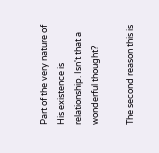Part of the very nature of His existence is relationship. Isn't that a wonderful thought?

The second reason this is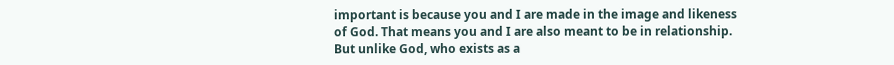important is because you and I are made in the image and likeness of God. That means you and I are also meant to be in relationship. But unlike God, who exists as a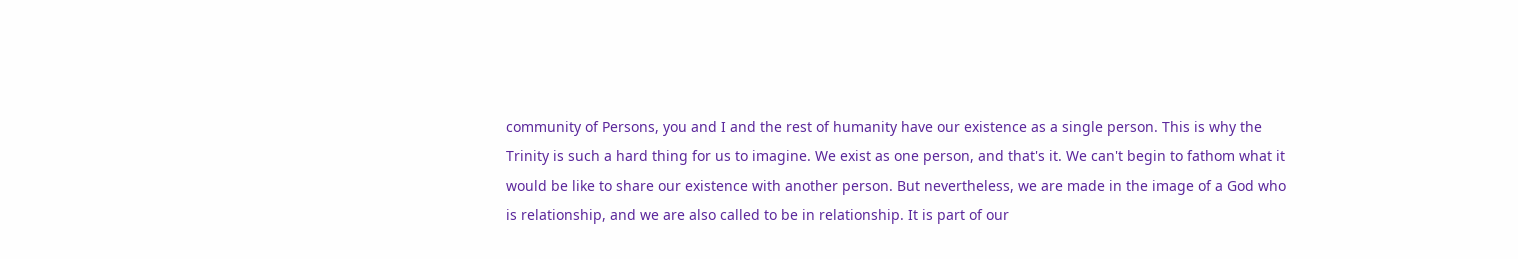community of Persons, you and I and the rest of humanity have our existence as a single person. This is why the Trinity is such a hard thing for us to imagine. We exist as one person, and that's it. We can't begin to fathom what it would be like to share our existence with another person. But nevertheless, we are made in the image of a God who is relationship, and we are also called to be in relationship. It is part of our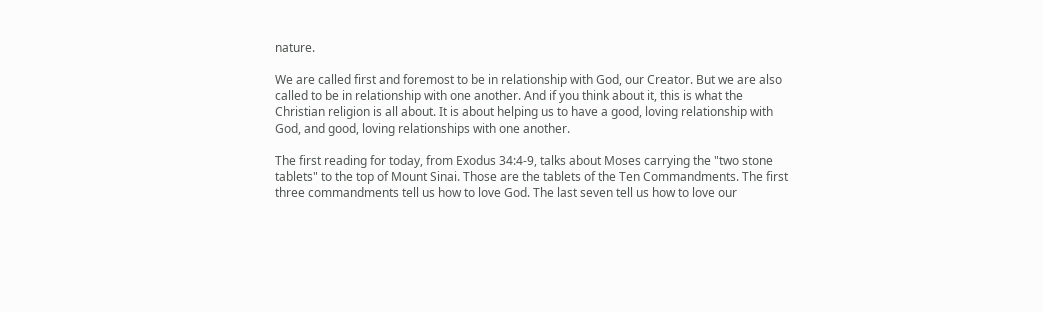nature.

We are called first and foremost to be in relationship with God, our Creator. But we are also called to be in relationship with one another. And if you think about it, this is what the Christian religion is all about. It is about helping us to have a good, loving relationship with God, and good, loving relationships with one another.

The first reading for today, from Exodus 34:4-9, talks about Moses carrying the "two stone tablets" to the top of Mount Sinai. Those are the tablets of the Ten Commandments. The first three commandments tell us how to love God. The last seven tell us how to love our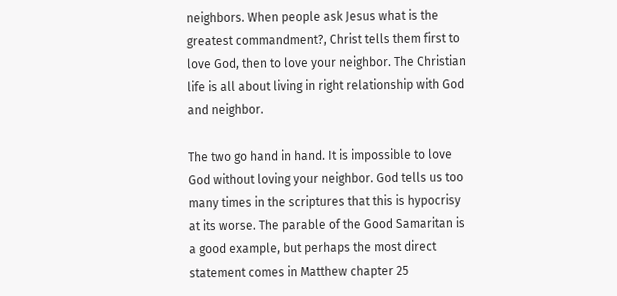neighbors. When people ask Jesus what is the greatest commandment?, Christ tells them first to love God, then to love your neighbor. The Christian life is all about living in right relationship with God and neighbor.

The two go hand in hand. It is impossible to love God without loving your neighbor. God tells us too many times in the scriptures that this is hypocrisy at its worse. The parable of the Good Samaritan is a good example, but perhaps the most direct statement comes in Matthew chapter 25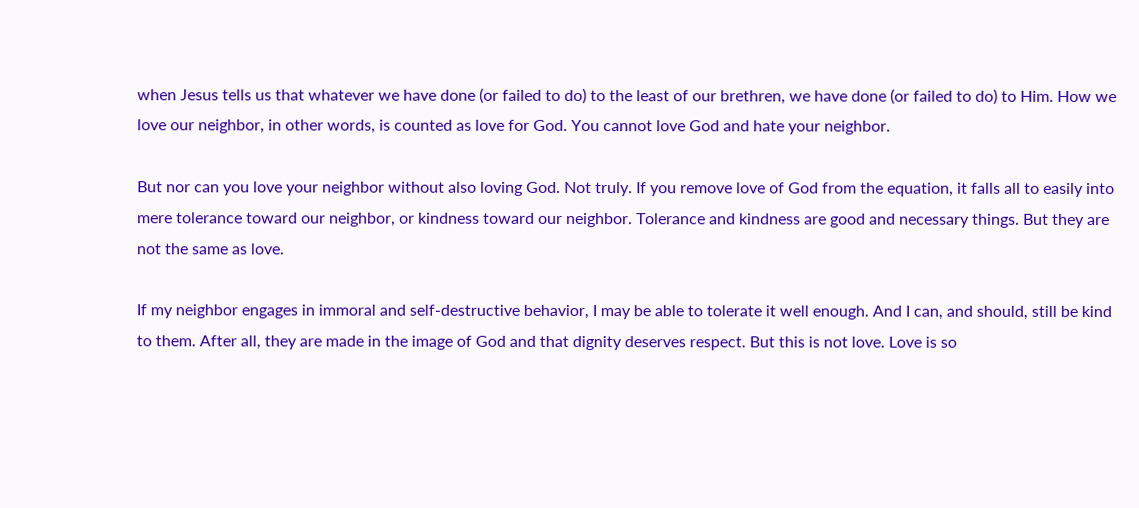when Jesus tells us that whatever we have done (or failed to do) to the least of our brethren, we have done (or failed to do) to Him. How we love our neighbor, in other words, is counted as love for God. You cannot love God and hate your neighbor.

But nor can you love your neighbor without also loving God. Not truly. If you remove love of God from the equation, it falls all to easily into mere tolerance toward our neighbor, or kindness toward our neighbor. Tolerance and kindness are good and necessary things. But they are not the same as love.

If my neighbor engages in immoral and self-destructive behavior, I may be able to tolerate it well enough. And I can, and should, still be kind to them. After all, they are made in the image of God and that dignity deserves respect. But this is not love. Love is so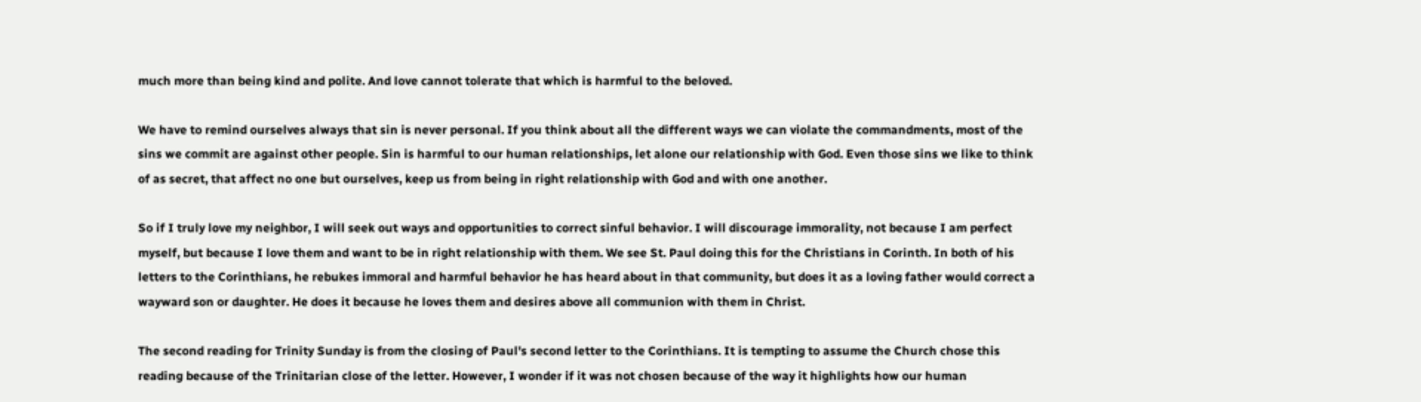much more than being kind and polite. And love cannot tolerate that which is harmful to the beloved.

We have to remind ourselves always that sin is never personal. If you think about all the different ways we can violate the commandments, most of the sins we commit are against other people. Sin is harmful to our human relationships, let alone our relationship with God. Even those sins we like to think of as secret, that affect no one but ourselves, keep us from being in right relationship with God and with one another.

So if I truly love my neighbor, I will seek out ways and opportunities to correct sinful behavior. I will discourage immorality, not because I am perfect myself, but because I love them and want to be in right relationship with them. We see St. Paul doing this for the Christians in Corinth. In both of his letters to the Corinthians, he rebukes immoral and harmful behavior he has heard about in that community, but does it as a loving father would correct a wayward son or daughter. He does it because he loves them and desires above all communion with them in Christ.

The second reading for Trinity Sunday is from the closing of Paul's second letter to the Corinthians. It is tempting to assume the Church chose this reading because of the Trinitarian close of the letter. However, I wonder if it was not chosen because of the way it highlights how our human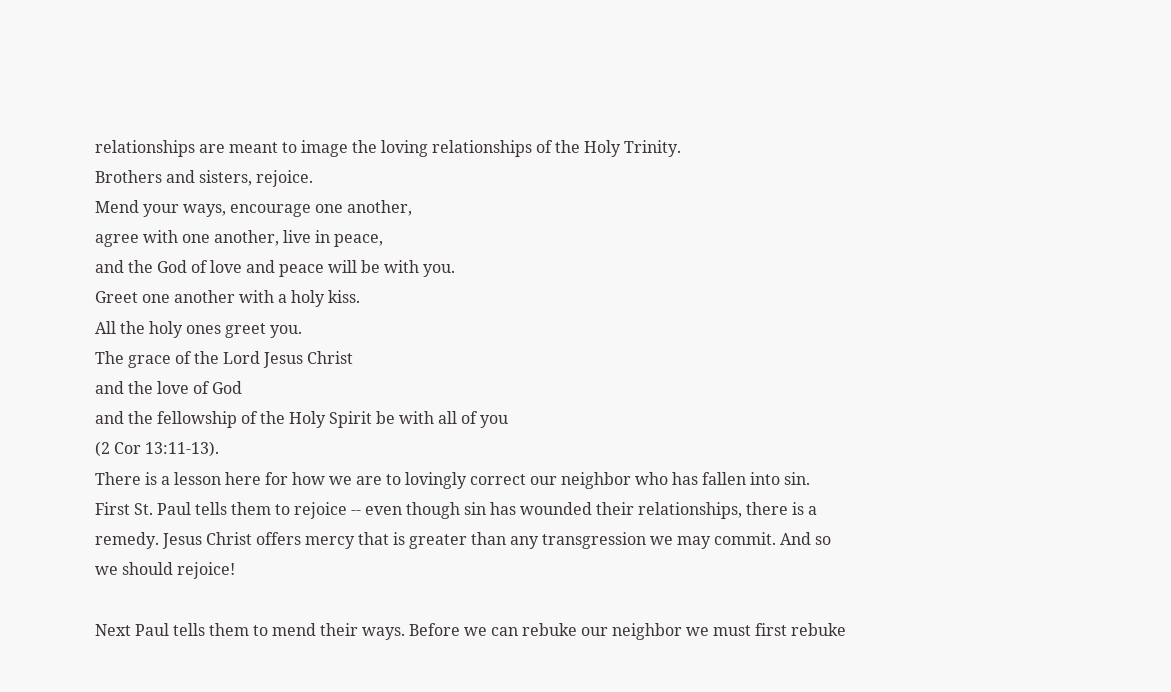relationships are meant to image the loving relationships of the Holy Trinity.
Brothers and sisters, rejoice.
Mend your ways, encourage one another,
agree with one another, live in peace,
and the God of love and peace will be with you.
Greet one another with a holy kiss.
All the holy ones greet you.
The grace of the Lord Jesus Christ
and the love of God
and the fellowship of the Holy Spirit be with all of you
(2 Cor 13:11-13).
There is a lesson here for how we are to lovingly correct our neighbor who has fallen into sin. First St. Paul tells them to rejoice -- even though sin has wounded their relationships, there is a remedy. Jesus Christ offers mercy that is greater than any transgression we may commit. And so we should rejoice!

Next Paul tells them to mend their ways. Before we can rebuke our neighbor we must first rebuke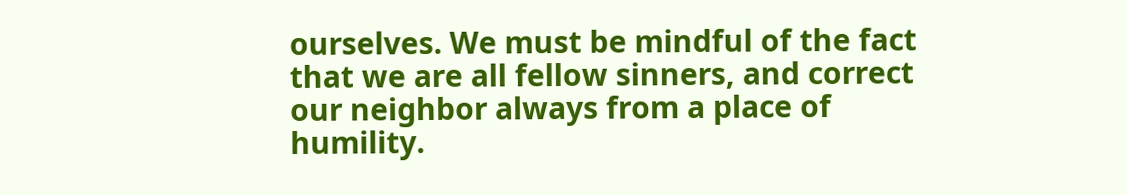ourselves. We must be mindful of the fact that we are all fellow sinners, and correct our neighbor always from a place of humility.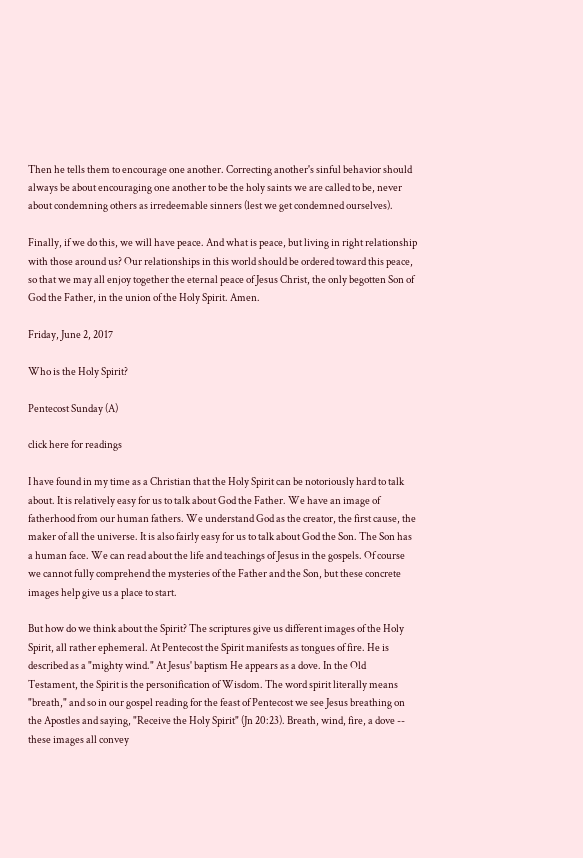Then he tells them to encourage one another. Correcting another's sinful behavior should always be about encouraging one another to be the holy saints we are called to be, never about condemning others as irredeemable sinners (lest we get condemned ourselves).

Finally, if we do this, we will have peace. And what is peace, but living in right relationship with those around us? Our relationships in this world should be ordered toward this peace, so that we may all enjoy together the eternal peace of Jesus Christ, the only begotten Son of God the Father, in the union of the Holy Spirit. Amen.

Friday, June 2, 2017

Who is the Holy Spirit?

Pentecost Sunday (A)

click here for readings

I have found in my time as a Christian that the Holy Spirit can be notoriously hard to talk about. It is relatively easy for us to talk about God the Father. We have an image of fatherhood from our human fathers. We understand God as the creator, the first cause, the maker of all the universe. It is also fairly easy for us to talk about God the Son. The Son has a human face. We can read about the life and teachings of Jesus in the gospels. Of course we cannot fully comprehend the mysteries of the Father and the Son, but these concrete images help give us a place to start.

But how do we think about the Spirit? The scriptures give us different images of the Holy Spirit, all rather ephemeral. At Pentecost the Spirit manifests as tongues of fire. He is described as a "mighty wind." At Jesus' baptism He appears as a dove. In the Old Testament, the Spirit is the personification of Wisdom. The word spirit literally means "breath," and so in our gospel reading for the feast of Pentecost we see Jesus breathing on the Apostles and saying, "Receive the Holy Spirit" (Jn 20:23). Breath, wind, fire, a dove -- these images all convey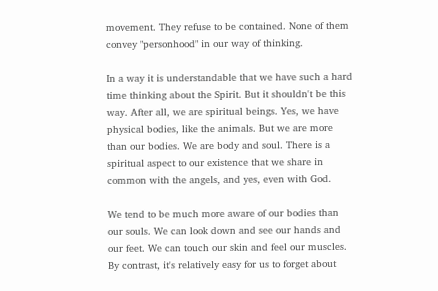movement. They refuse to be contained. None of them convey "personhood" in our way of thinking.

In a way it is understandable that we have such a hard time thinking about the Spirit. But it shouldn't be this way. After all, we are spiritual beings. Yes, we have physical bodies, like the animals. But we are more than our bodies. We are body and soul. There is a spiritual aspect to our existence that we share in common with the angels, and yes, even with God.

We tend to be much more aware of our bodies than our souls. We can look down and see our hands and our feet. We can touch our skin and feel our muscles. By contrast, it's relatively easy for us to forget about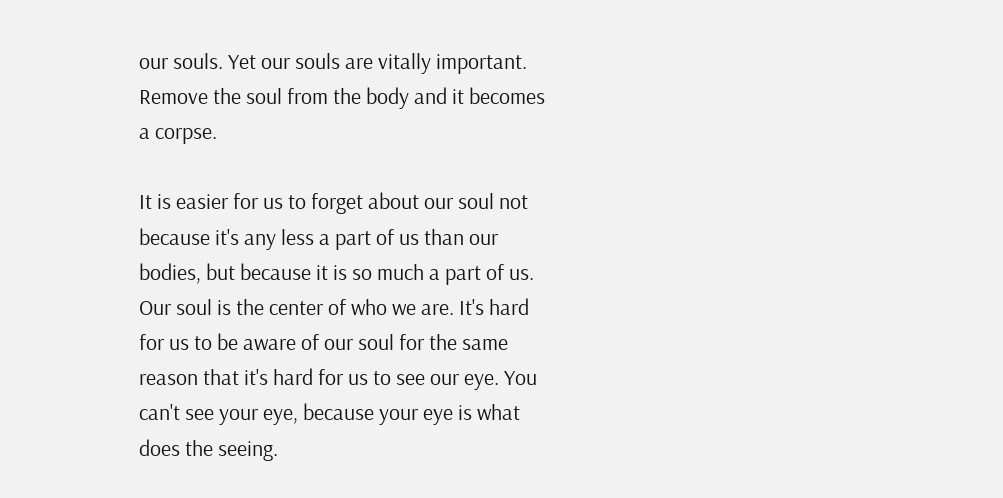our souls. Yet our souls are vitally important. Remove the soul from the body and it becomes a corpse.

It is easier for us to forget about our soul not because it's any less a part of us than our bodies, but because it is so much a part of us. Our soul is the center of who we are. It's hard for us to be aware of our soul for the same reason that it's hard for us to see our eye. You can't see your eye, because your eye is what does the seeing.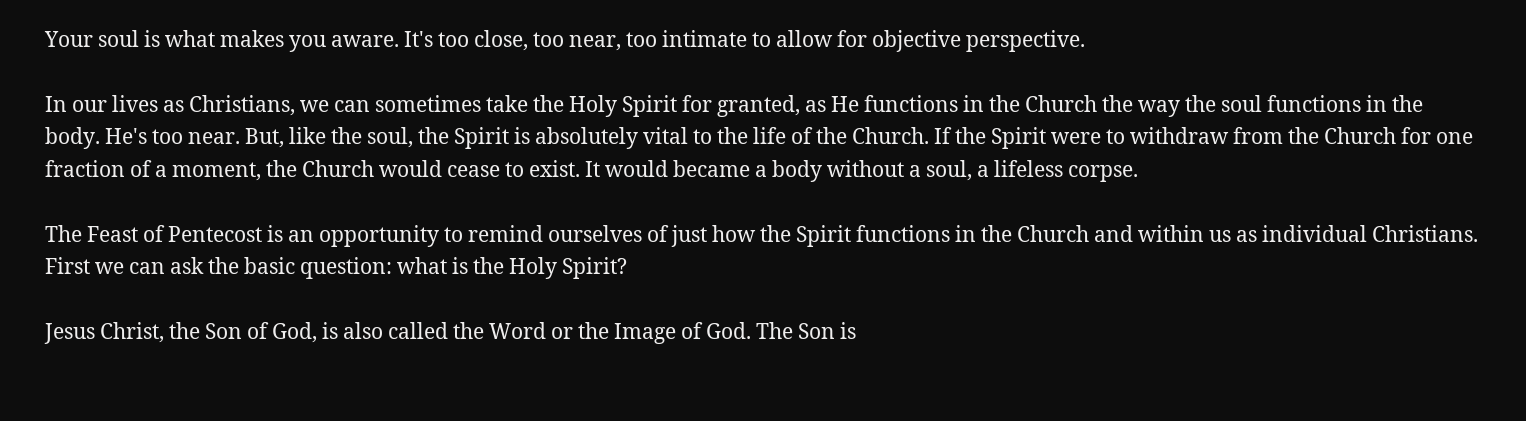Your soul is what makes you aware. It's too close, too near, too intimate to allow for objective perspective.

In our lives as Christians, we can sometimes take the Holy Spirit for granted, as He functions in the Church the way the soul functions in the body. He's too near. But, like the soul, the Spirit is absolutely vital to the life of the Church. If the Spirit were to withdraw from the Church for one fraction of a moment, the Church would cease to exist. It would became a body without a soul, a lifeless corpse.

The Feast of Pentecost is an opportunity to remind ourselves of just how the Spirit functions in the Church and within us as individual Christians. First we can ask the basic question: what is the Holy Spirit?

Jesus Christ, the Son of God, is also called the Word or the Image of God. The Son is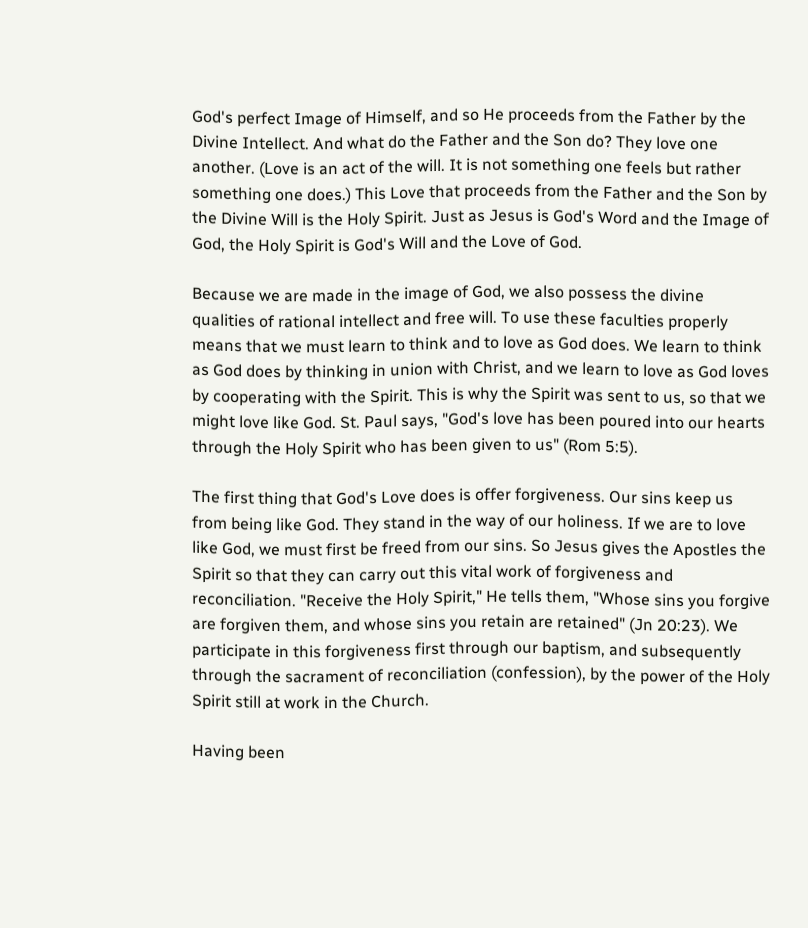God's perfect Image of Himself, and so He proceeds from the Father by the Divine Intellect. And what do the Father and the Son do? They love one another. (Love is an act of the will. It is not something one feels but rather something one does.) This Love that proceeds from the Father and the Son by the Divine Will is the Holy Spirit. Just as Jesus is God's Word and the Image of God, the Holy Spirit is God's Will and the Love of God.

Because we are made in the image of God, we also possess the divine qualities of rational intellect and free will. To use these faculties properly means that we must learn to think and to love as God does. We learn to think as God does by thinking in union with Christ, and we learn to love as God loves by cooperating with the Spirit. This is why the Spirit was sent to us, so that we might love like God. St. Paul says, "God's love has been poured into our hearts through the Holy Spirit who has been given to us" (Rom 5:5).

The first thing that God's Love does is offer forgiveness. Our sins keep us from being like God. They stand in the way of our holiness. If we are to love like God, we must first be freed from our sins. So Jesus gives the Apostles the Spirit so that they can carry out this vital work of forgiveness and reconciliation. "Receive the Holy Spirit," He tells them, "Whose sins you forgive are forgiven them, and whose sins you retain are retained" (Jn 20:23). We participate in this forgiveness first through our baptism, and subsequently through the sacrament of reconciliation (confession), by the power of the Holy Spirit still at work in the Church.

Having been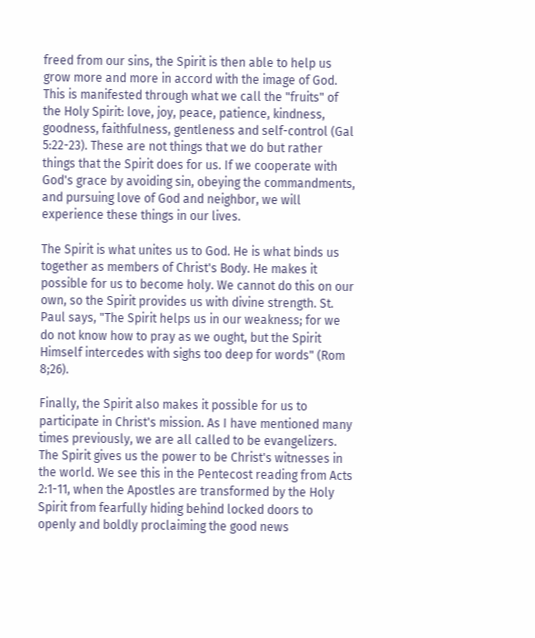freed from our sins, the Spirit is then able to help us grow more and more in accord with the image of God. This is manifested through what we call the "fruits" of the Holy Spirit: love, joy, peace, patience, kindness, goodness, faithfulness, gentleness and self-control (Gal 5:22-23). These are not things that we do but rather things that the Spirit does for us. If we cooperate with God's grace by avoiding sin, obeying the commandments, and pursuing love of God and neighbor, we will experience these things in our lives.

The Spirit is what unites us to God. He is what binds us together as members of Christ's Body. He makes it possible for us to become holy. We cannot do this on our own, so the Spirit provides us with divine strength. St. Paul says, "The Spirit helps us in our weakness; for we do not know how to pray as we ought, but the Spirit Himself intercedes with sighs too deep for words" (Rom 8;26).

Finally, the Spirit also makes it possible for us to participate in Christ's mission. As I have mentioned many times previously, we are all called to be evangelizers. The Spirit gives us the power to be Christ's witnesses in the world. We see this in the Pentecost reading from Acts 2:1-11, when the Apostles are transformed by the Holy Spirit from fearfully hiding behind locked doors to openly and boldly proclaiming the good news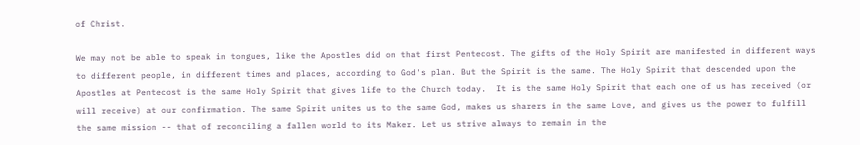of Christ.

We may not be able to speak in tongues, like the Apostles did on that first Pentecost. The gifts of the Holy Spirit are manifested in different ways to different people, in different times and places, according to God's plan. But the Spirit is the same. The Holy Spirit that descended upon the Apostles at Pentecost is the same Holy Spirit that gives life to the Church today.  It is the same Holy Spirit that each one of us has received (or will receive) at our confirmation. The same Spirit unites us to the same God, makes us sharers in the same Love, and gives us the power to fulfill the same mission -- that of reconciling a fallen world to its Maker. Let us strive always to remain in the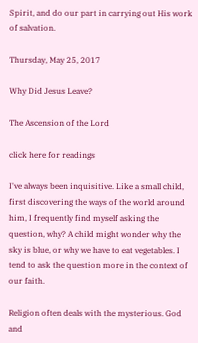Spirit, and do our part in carrying out His work of salvation.

Thursday, May 25, 2017

Why Did Jesus Leave?

The Ascension of the Lord

click here for readings

I've always been inquisitive. Like a small child, first discovering the ways of the world around him, I frequently find myself asking the question, why? A child might wonder why the sky is blue, or why we have to eat vegetables. I tend to ask the question more in the context of our faith.

Religion often deals with the mysterious. God and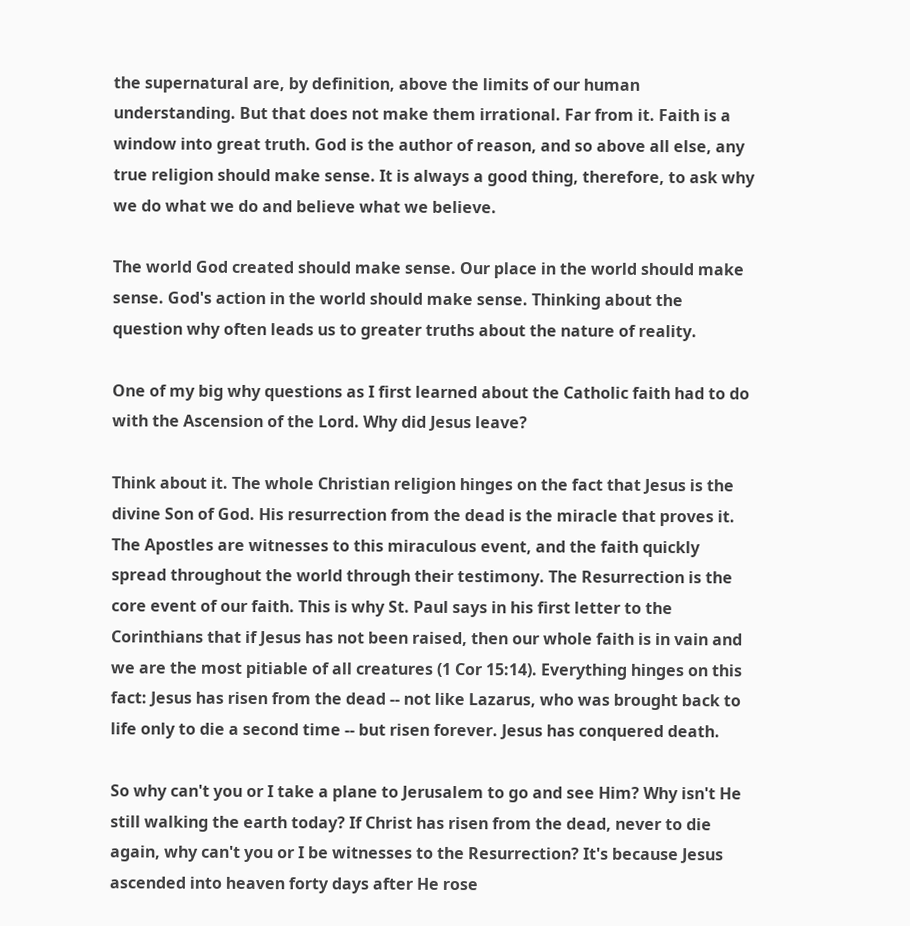the supernatural are, by definition, above the limits of our human understanding. But that does not make them irrational. Far from it. Faith is a window into great truth. God is the author of reason, and so above all else, any true religion should make sense. It is always a good thing, therefore, to ask why we do what we do and believe what we believe.

The world God created should make sense. Our place in the world should make sense. God's action in the world should make sense. Thinking about the question why often leads us to greater truths about the nature of reality.

One of my big why questions as I first learned about the Catholic faith had to do with the Ascension of the Lord. Why did Jesus leave?

Think about it. The whole Christian religion hinges on the fact that Jesus is the divine Son of God. His resurrection from the dead is the miracle that proves it. The Apostles are witnesses to this miraculous event, and the faith quickly spread throughout the world through their testimony. The Resurrection is the core event of our faith. This is why St. Paul says in his first letter to the Corinthians that if Jesus has not been raised, then our whole faith is in vain and we are the most pitiable of all creatures (1 Cor 15:14). Everything hinges on this fact: Jesus has risen from the dead -- not like Lazarus, who was brought back to life only to die a second time -- but risen forever. Jesus has conquered death.

So why can't you or I take a plane to Jerusalem to go and see Him? Why isn't He still walking the earth today? If Christ has risen from the dead, never to die again, why can't you or I be witnesses to the Resurrection? It's because Jesus ascended into heaven forty days after He rose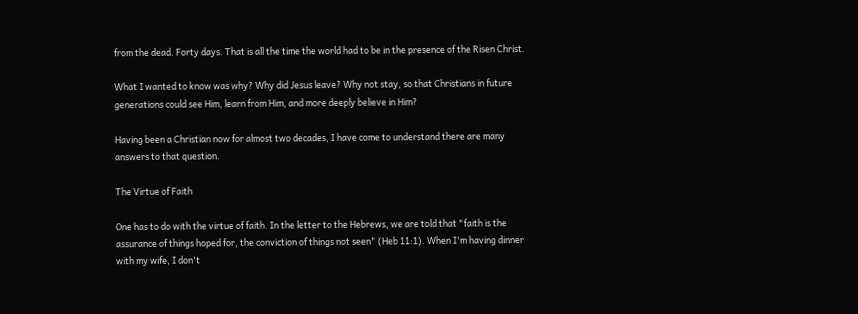from the dead. Forty days. That is all the time the world had to be in the presence of the Risen Christ.

What I wanted to know was why? Why did Jesus leave? Why not stay, so that Christians in future generations could see Him, learn from Him, and more deeply believe in Him?

Having been a Christian now for almost two decades, I have come to understand there are many answers to that question.

The Virtue of Faith

One has to do with the virtue of faith. In the letter to the Hebrews, we are told that "faith is the assurance of things hoped for, the conviction of things not seen" (Heb 11:1). When I'm having dinner with my wife, I don't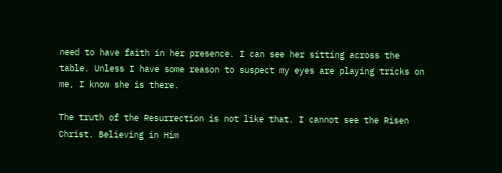need to have faith in her presence. I can see her sitting across the table. Unless I have some reason to suspect my eyes are playing tricks on me, I know she is there.

The truth of the Resurrection is not like that. I cannot see the Risen Christ. Believing in Him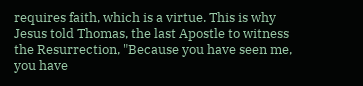requires faith, which is a virtue. This is why Jesus told Thomas, the last Apostle to witness the Resurrection, "Because you have seen me, you have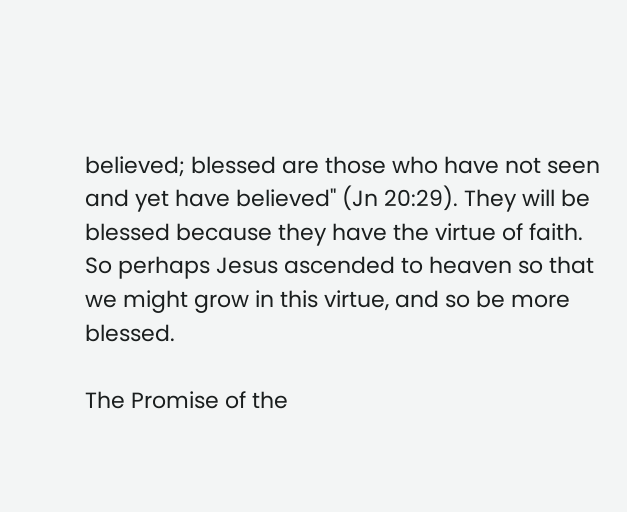believed; blessed are those who have not seen and yet have believed" (Jn 20:29). They will be blessed because they have the virtue of faith. So perhaps Jesus ascended to heaven so that we might grow in this virtue, and so be more blessed.

The Promise of the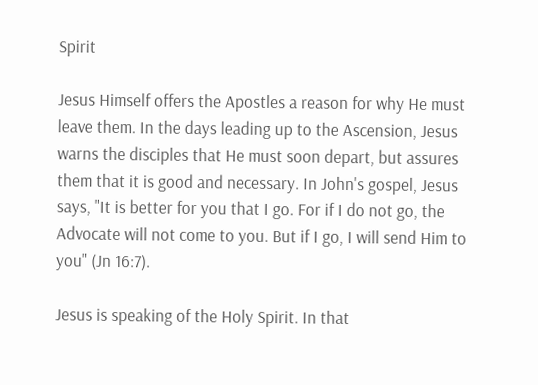Spirit

Jesus Himself offers the Apostles a reason for why He must leave them. In the days leading up to the Ascension, Jesus warns the disciples that He must soon depart, but assures them that it is good and necessary. In John's gospel, Jesus says, "It is better for you that I go. For if I do not go, the Advocate will not come to you. But if I go, I will send Him to you" (Jn 16:7).

Jesus is speaking of the Holy Spirit. In that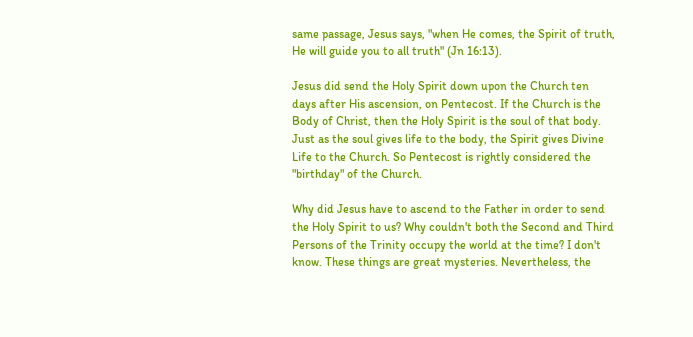same passage, Jesus says, "when He comes, the Spirit of truth, He will guide you to all truth" (Jn 16:13).

Jesus did send the Holy Spirit down upon the Church ten days after His ascension, on Pentecost. If the Church is the Body of Christ, then the Holy Spirit is the soul of that body. Just as the soul gives life to the body, the Spirit gives Divine Life to the Church. So Pentecost is rightly considered the "birthday" of the Church.

Why did Jesus have to ascend to the Father in order to send the Holy Spirit to us? Why couldn't both the Second and Third Persons of the Trinity occupy the world at the time? I don't know. These things are great mysteries. Nevertheless, the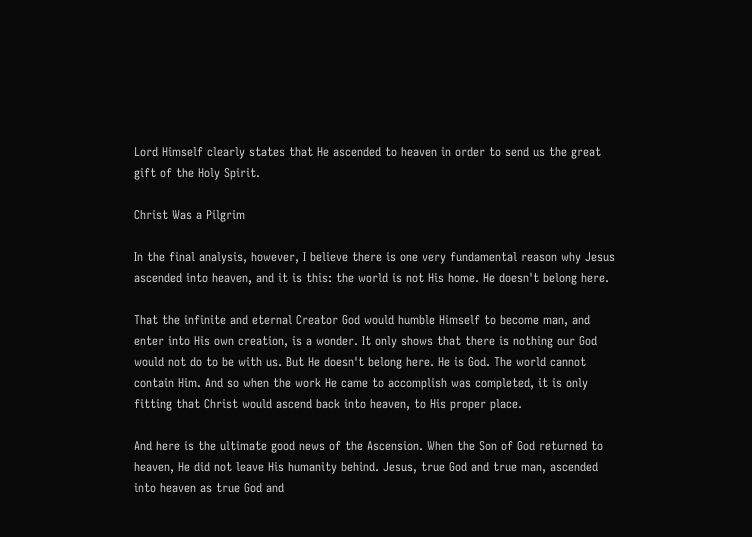Lord Himself clearly states that He ascended to heaven in order to send us the great gift of the Holy Spirit.

Christ Was a Pilgrim

In the final analysis, however, I believe there is one very fundamental reason why Jesus ascended into heaven, and it is this: the world is not His home. He doesn't belong here.

That the infinite and eternal Creator God would humble Himself to become man, and enter into His own creation, is a wonder. It only shows that there is nothing our God would not do to be with us. But He doesn't belong here. He is God. The world cannot contain Him. And so when the work He came to accomplish was completed, it is only fitting that Christ would ascend back into heaven, to His proper place.

And here is the ultimate good news of the Ascension. When the Son of God returned to heaven, He did not leave His humanity behind. Jesus, true God and true man, ascended into heaven as true God and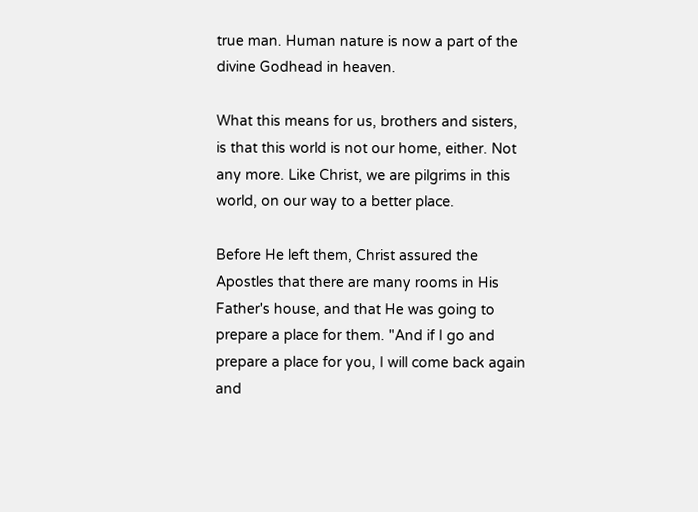true man. Human nature is now a part of the divine Godhead in heaven.

What this means for us, brothers and sisters, is that this world is not our home, either. Not any more. Like Christ, we are pilgrims in this world, on our way to a better place.

Before He left them, Christ assured the Apostles that there are many rooms in His Father's house, and that He was going to prepare a place for them. "And if I go and prepare a place for you, I will come back again and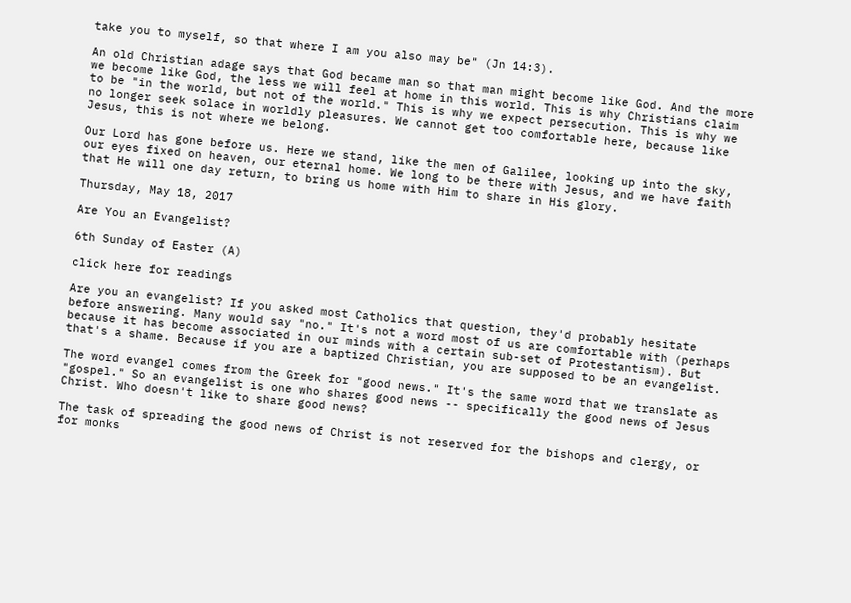take you to myself, so that where I am you also may be" (Jn 14:3).

An old Christian adage says that God became man so that man might become like God. And the more we become like God, the less we will feel at home in this world. This is why Christians claim to be "in the world, but not of the world." This is why we expect persecution. This is why we no longer seek solace in worldly pleasures. We cannot get too comfortable here, because like Jesus, this is not where we belong.

Our Lord has gone before us. Here we stand, like the men of Galilee, looking up into the sky, our eyes fixed on heaven, our eternal home. We long to be there with Jesus, and we have faith that He will one day return, to bring us home with Him to share in His glory.

Thursday, May 18, 2017

Are You an Evangelist?

6th Sunday of Easter (A)

click here for readings

Are you an evangelist? If you asked most Catholics that question, they'd probably hesitate before answering. Many would say "no." It's not a word most of us are comfortable with (perhaps because it has become associated in our minds with a certain sub-set of Protestantism). But that's a shame. Because if you are a baptized Christian, you are supposed to be an evangelist.

The word evangel comes from the Greek for "good news." It's the same word that we translate as "gospel." So an evangelist is one who shares good news -- specifically the good news of Jesus Christ. Who doesn't like to share good news?

The task of spreading the good news of Christ is not reserved for the bishops and clergy, or for monks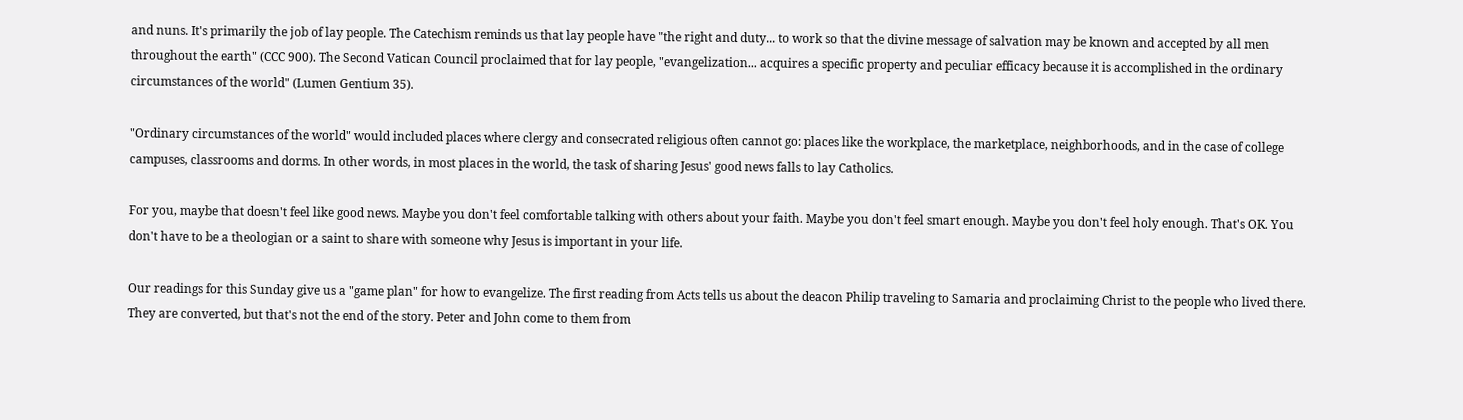and nuns. It's primarily the job of lay people. The Catechism reminds us that lay people have "the right and duty... to work so that the divine message of salvation may be known and accepted by all men throughout the earth" (CCC 900). The Second Vatican Council proclaimed that for lay people, "evangelization... acquires a specific property and peculiar efficacy because it is accomplished in the ordinary circumstances of the world" (Lumen Gentium 35).

"Ordinary circumstances of the world" would included places where clergy and consecrated religious often cannot go: places like the workplace, the marketplace, neighborhoods, and in the case of college campuses, classrooms and dorms. In other words, in most places in the world, the task of sharing Jesus' good news falls to lay Catholics.

For you, maybe that doesn't feel like good news. Maybe you don't feel comfortable talking with others about your faith. Maybe you don't feel smart enough. Maybe you don't feel holy enough. That's OK. You don't have to be a theologian or a saint to share with someone why Jesus is important in your life.

Our readings for this Sunday give us a "game plan" for how to evangelize. The first reading from Acts tells us about the deacon Philip traveling to Samaria and proclaiming Christ to the people who lived there. They are converted, but that's not the end of the story. Peter and John come to them from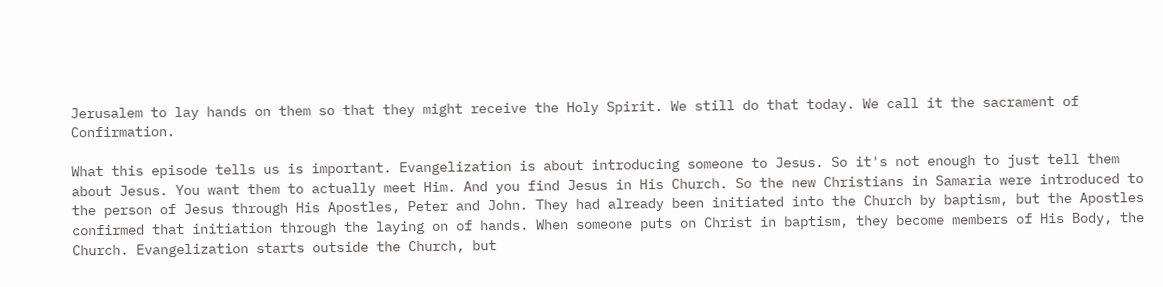Jerusalem to lay hands on them so that they might receive the Holy Spirit. We still do that today. We call it the sacrament of Confirmation.

What this episode tells us is important. Evangelization is about introducing someone to Jesus. So it's not enough to just tell them about Jesus. You want them to actually meet Him. And you find Jesus in His Church. So the new Christians in Samaria were introduced to the person of Jesus through His Apostles, Peter and John. They had already been initiated into the Church by baptism, but the Apostles confirmed that initiation through the laying on of hands. When someone puts on Christ in baptism, they become members of His Body, the Church. Evangelization starts outside the Church, but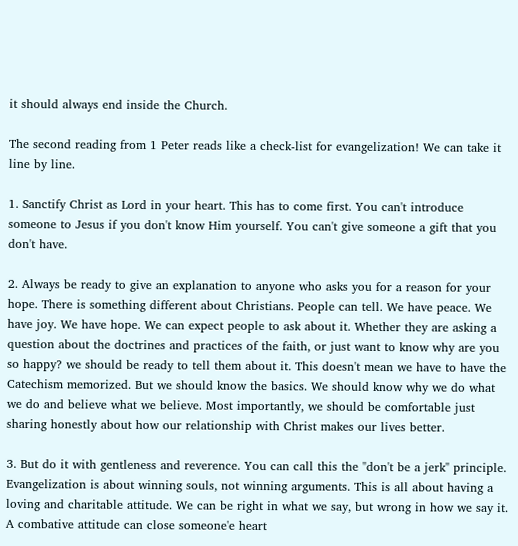it should always end inside the Church.

The second reading from 1 Peter reads like a check-list for evangelization! We can take it line by line.

1. Sanctify Christ as Lord in your heart. This has to come first. You can't introduce someone to Jesus if you don't know Him yourself. You can't give someone a gift that you don't have.

2. Always be ready to give an explanation to anyone who asks you for a reason for your hope. There is something different about Christians. People can tell. We have peace. We have joy. We have hope. We can expect people to ask about it. Whether they are asking a question about the doctrines and practices of the faith, or just want to know why are you so happy? we should be ready to tell them about it. This doesn't mean we have to have the Catechism memorized. But we should know the basics. We should know why we do what we do and believe what we believe. Most importantly, we should be comfortable just sharing honestly about how our relationship with Christ makes our lives better.

3. But do it with gentleness and reverence. You can call this the "don't be a jerk" principle. Evangelization is about winning souls, not winning arguments. This is all about having a loving and charitable attitude. We can be right in what we say, but wrong in how we say it. A combative attitude can close someone'e heart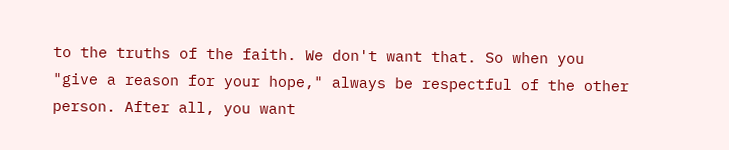to the truths of the faith. We don't want that. So when you "give a reason for your hope," always be respectful of the other person. After all, you want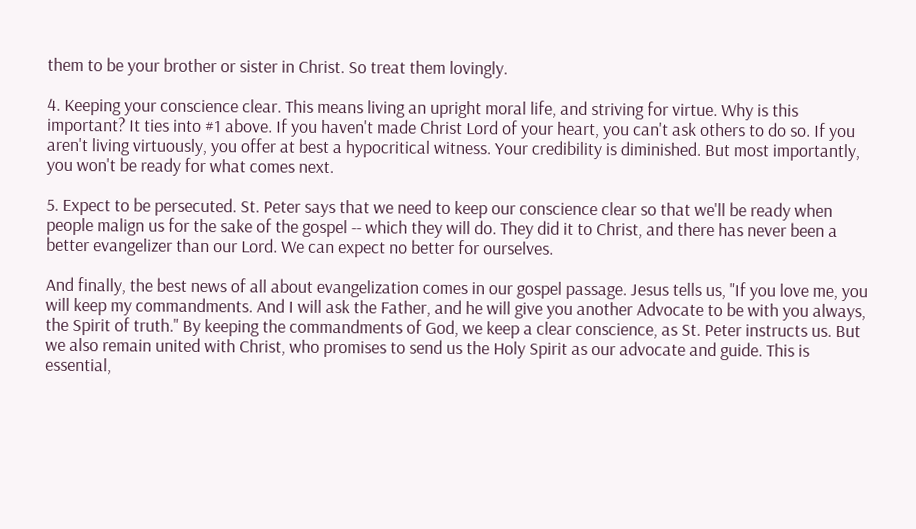them to be your brother or sister in Christ. So treat them lovingly.

4. Keeping your conscience clear. This means living an upright moral life, and striving for virtue. Why is this important? It ties into #1 above. If you haven't made Christ Lord of your heart, you can't ask others to do so. If you aren't living virtuously, you offer at best a hypocritical witness. Your credibility is diminished. But most importantly, you won't be ready for what comes next.

5. Expect to be persecuted. St. Peter says that we need to keep our conscience clear so that we'll be ready when people malign us for the sake of the gospel -- which they will do. They did it to Christ, and there has never been a better evangelizer than our Lord. We can expect no better for ourselves.

And finally, the best news of all about evangelization comes in our gospel passage. Jesus tells us, "If you love me, you will keep my commandments. And I will ask the Father, and he will give you another Advocate to be with you always, the Spirit of truth." By keeping the commandments of God, we keep a clear conscience, as St. Peter instructs us. But we also remain united with Christ, who promises to send us the Holy Spirit as our advocate and guide. This is essential,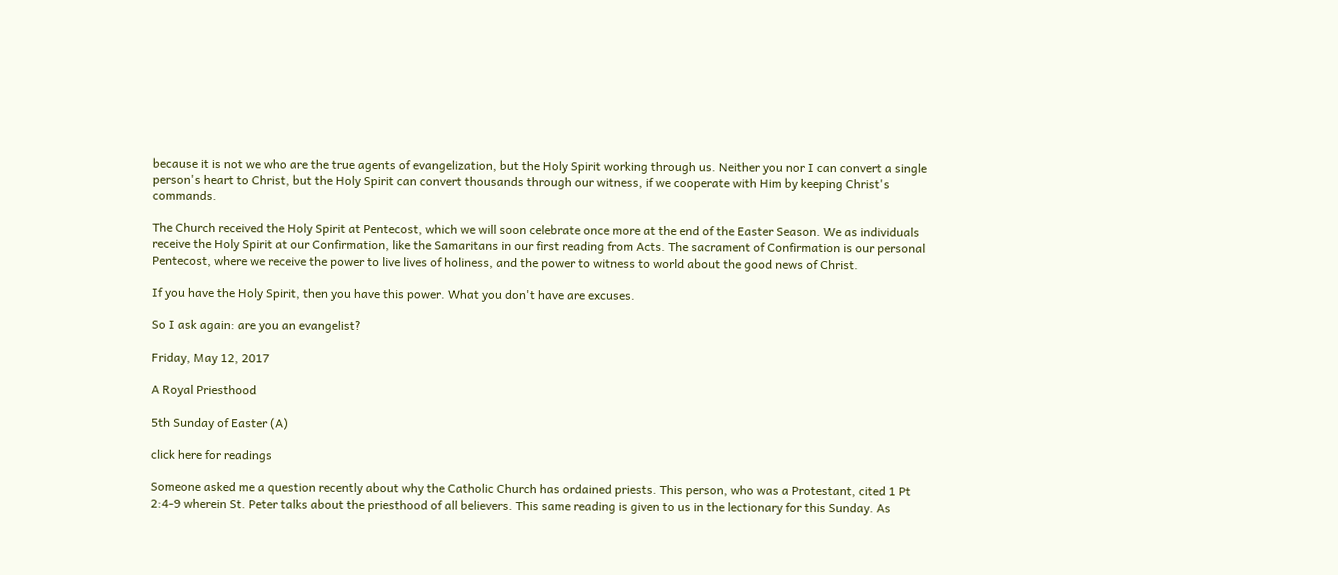because it is not we who are the true agents of evangelization, but the Holy Spirit working through us. Neither you nor I can convert a single person's heart to Christ, but the Holy Spirit can convert thousands through our witness, if we cooperate with Him by keeping Christ's commands.

The Church received the Holy Spirit at Pentecost, which we will soon celebrate once more at the end of the Easter Season. We as individuals receive the Holy Spirit at our Confirmation, like the Samaritans in our first reading from Acts. The sacrament of Confirmation is our personal Pentecost, where we receive the power to live lives of holiness, and the power to witness to world about the good news of Christ.

If you have the Holy Spirit, then you have this power. What you don't have are excuses.

So I ask again: are you an evangelist?

Friday, May 12, 2017

A Royal Priesthood

5th Sunday of Easter (A)

click here for readings

Someone asked me a question recently about why the Catholic Church has ordained priests. This person, who was a Protestant, cited 1 Pt 2:4-9 wherein St. Peter talks about the priesthood of all believers. This same reading is given to us in the lectionary for this Sunday. As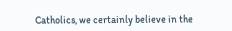Catholics, we certainly believe in the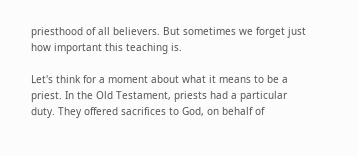priesthood of all believers. But sometimes we forget just how important this teaching is.

Let's think for a moment about what it means to be a priest. In the Old Testament, priests had a particular duty. They offered sacrifices to God, on behalf of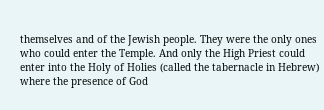themselves and of the Jewish people. They were the only ones who could enter the Temple. And only the High Priest could enter into the Holy of Holies (called the tabernacle in Hebrew) where the presence of God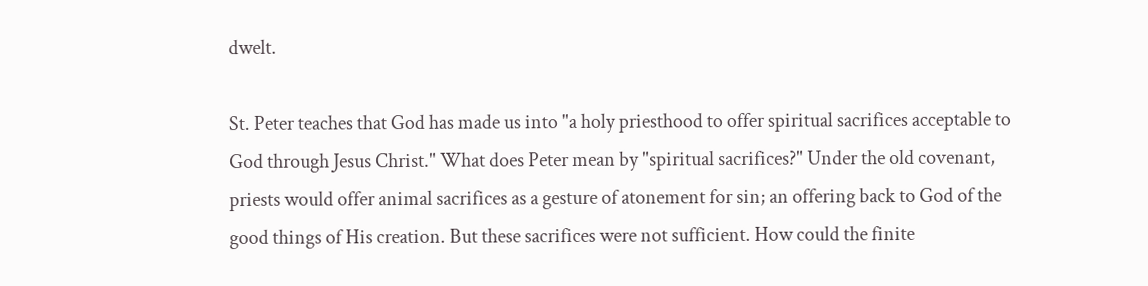dwelt.

St. Peter teaches that God has made us into "a holy priesthood to offer spiritual sacrifices acceptable to God through Jesus Christ." What does Peter mean by "spiritual sacrifices?" Under the old covenant, priests would offer animal sacrifices as a gesture of atonement for sin; an offering back to God of the good things of His creation. But these sacrifices were not sufficient. How could the finite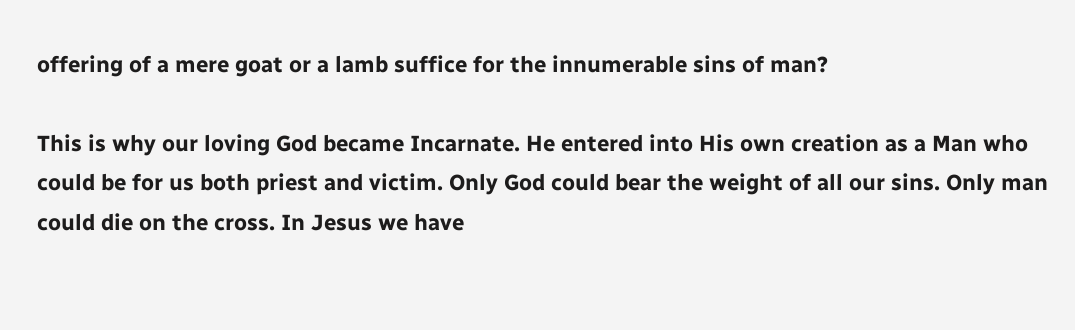offering of a mere goat or a lamb suffice for the innumerable sins of man?

This is why our loving God became Incarnate. He entered into His own creation as a Man who could be for us both priest and victim. Only God could bear the weight of all our sins. Only man could die on the cross. In Jesus we have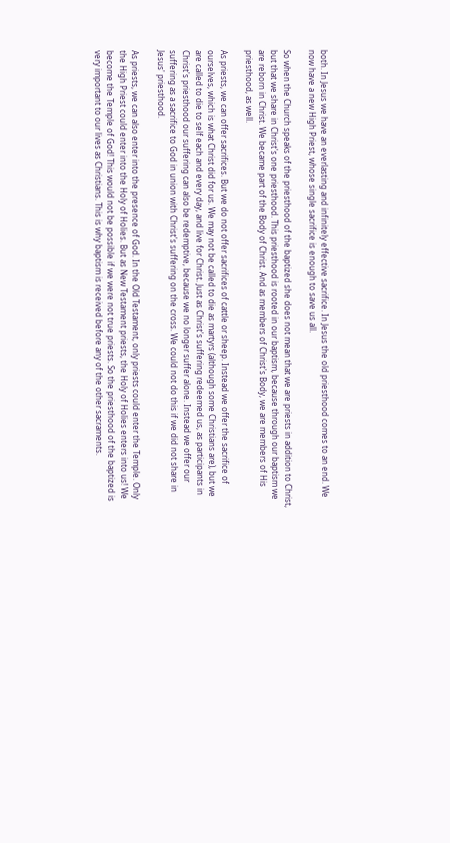both. In Jesus we have an everlasting and infinitely effective sacrifice. In Jesus the old priesthood comes to an end. We now have a new High Priest, whose single sacrifice is enough to save us all.

So when the Church speaks of the priesthood of the baptized she does not mean that we are priests in addition to Christ, but that we share in Christ's one priesthood. This priesthood is rooted in our baptism, because through our baptism we are reborn in Christ. We became part of the Body of Christ. And as members of Christ's Body, we are members of His priesthood, as well.

As priests, we can offer sacrifices. But we do not offer sacrifices of cattle or sheep. Instead we offer the sacrifice of ourselves, which is what Christ did for us. We may not be called to die as martyrs (although some Christians are), but we are called to die to self each and every day, and live for Christ. Just as Christ's suffering redeemed us, as participants in Christ's priesthood our suffering can also be redemptive, because we no longer suffer alone. Instead we offer our suffering as a sacrifice to God in union with Christ's suffering on the cross. We could not do this if we did not share in Jesus' priesthood.

As priests, we can also enter into the presence of God. In the Old Testament, only priests could enter the Temple. Only the High Priest could enter into the Holy of Holies. But as New Testament priests, the Holy of Holies enters into us! We become the Temple of God! This would not be possible if we were not true priests. So the priesthood of the baptized is very important to our lives as Christians. This is why baptism is received before any of the other sacraments.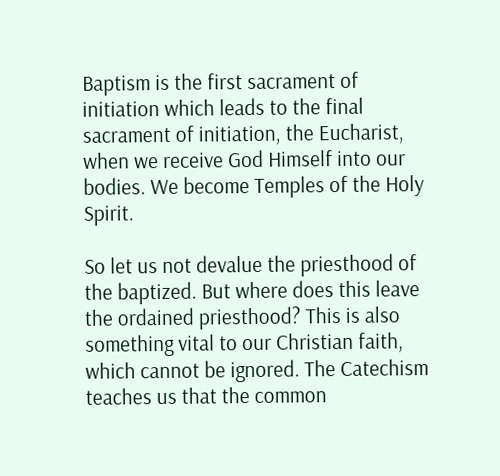Baptism is the first sacrament of initiation which leads to the final sacrament of initiation, the Eucharist, when we receive God Himself into our bodies. We become Temples of the Holy Spirit.

So let us not devalue the priesthood of the baptized. But where does this leave the ordained priesthood? This is also something vital to our Christian faith, which cannot be ignored. The Catechism teaches us that the common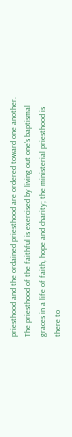priesthood and the ordained priesthood are ordered toward one another.  The priesthood of the faithful is exercised by living out one's baptismal graces in a life of faith, hope and charity; the ministerial priesthood is there to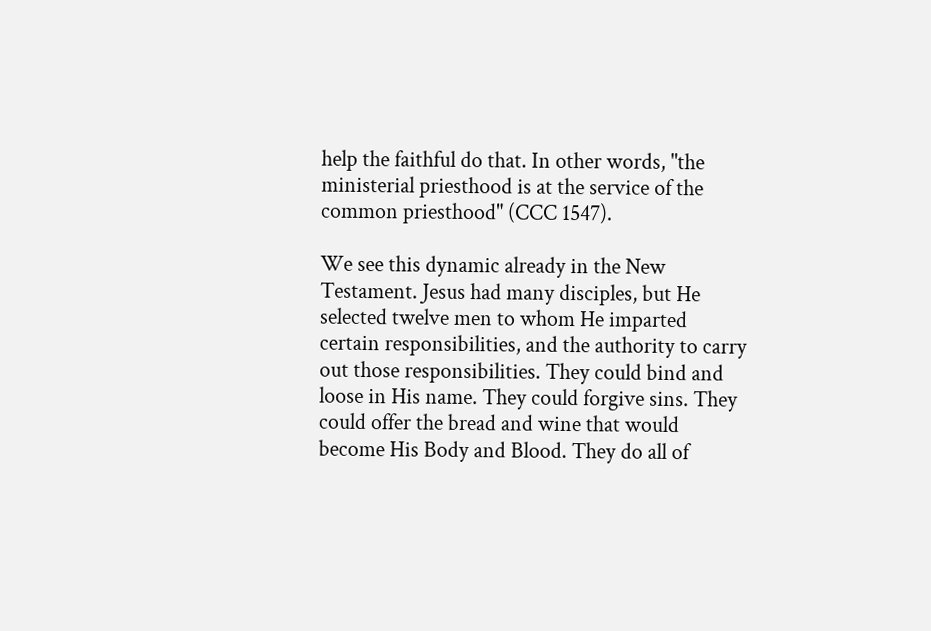help the faithful do that. In other words, "the ministerial priesthood is at the service of the common priesthood" (CCC 1547).

We see this dynamic already in the New Testament. Jesus had many disciples, but He selected twelve men to whom He imparted certain responsibilities, and the authority to carry out those responsibilities. They could bind and loose in His name. They could forgive sins. They could offer the bread and wine that would become His Body and Blood. They do all of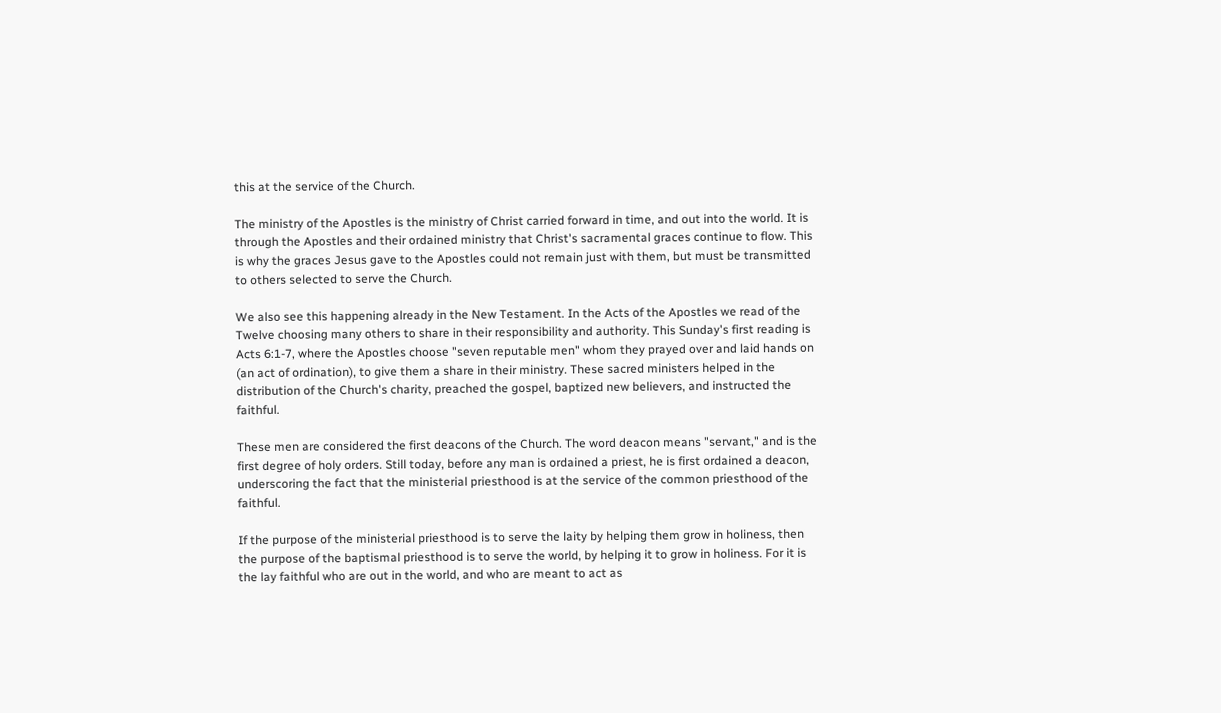this at the service of the Church.

The ministry of the Apostles is the ministry of Christ carried forward in time, and out into the world. It is through the Apostles and their ordained ministry that Christ's sacramental graces continue to flow. This is why the graces Jesus gave to the Apostles could not remain just with them, but must be transmitted to others selected to serve the Church.

We also see this happening already in the New Testament. In the Acts of the Apostles we read of the Twelve choosing many others to share in their responsibility and authority. This Sunday's first reading is Acts 6:1-7, where the Apostles choose "seven reputable men" whom they prayed over and laid hands on (an act of ordination), to give them a share in their ministry. These sacred ministers helped in the distribution of the Church's charity, preached the gospel, baptized new believers, and instructed the faithful.

These men are considered the first deacons of the Church. The word deacon means "servant," and is the first degree of holy orders. Still today, before any man is ordained a priest, he is first ordained a deacon, underscoring the fact that the ministerial priesthood is at the service of the common priesthood of the faithful.

If the purpose of the ministerial priesthood is to serve the laity by helping them grow in holiness, then the purpose of the baptismal priesthood is to serve the world, by helping it to grow in holiness. For it is the lay faithful who are out in the world, and who are meant to act as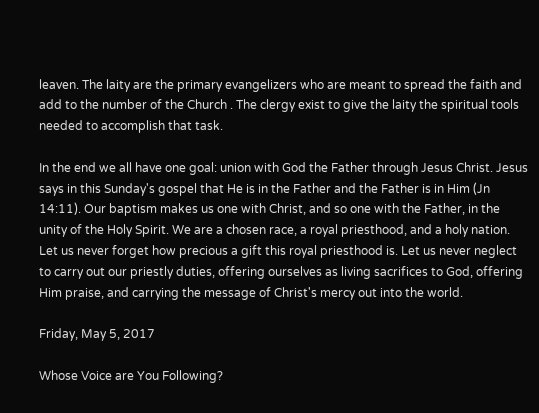leaven. The laity are the primary evangelizers who are meant to spread the faith and add to the number of the Church . The clergy exist to give the laity the spiritual tools needed to accomplish that task.

In the end we all have one goal: union with God the Father through Jesus Christ. Jesus says in this Sunday's gospel that He is in the Father and the Father is in Him (Jn 14:11). Our baptism makes us one with Christ, and so one with the Father, in the unity of the Holy Spirit. We are a chosen race, a royal priesthood, and a holy nation. Let us never forget how precious a gift this royal priesthood is. Let us never neglect to carry out our priestly duties, offering ourselves as living sacrifices to God, offering Him praise, and carrying the message of Christ's mercy out into the world.

Friday, May 5, 2017

Whose Voice are You Following?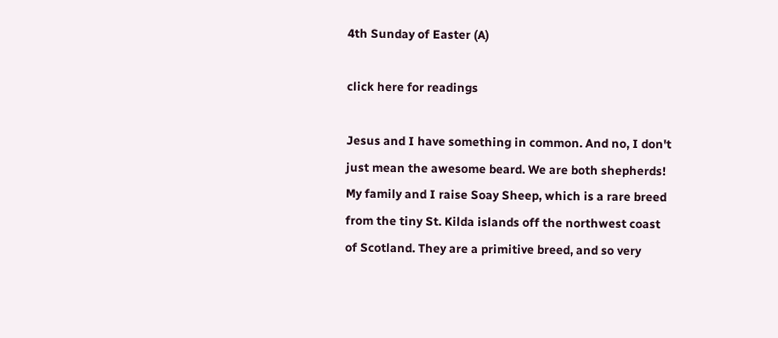4th Sunday of Easter (A)

click here for readings

Jesus and I have something in common. And no, I don't just mean the awesome beard. We are both shepherds! My family and I raise Soay Sheep, which is a rare breed from the tiny St. Kilda islands off the northwest coast of Scotland. They are a primitive breed, and so very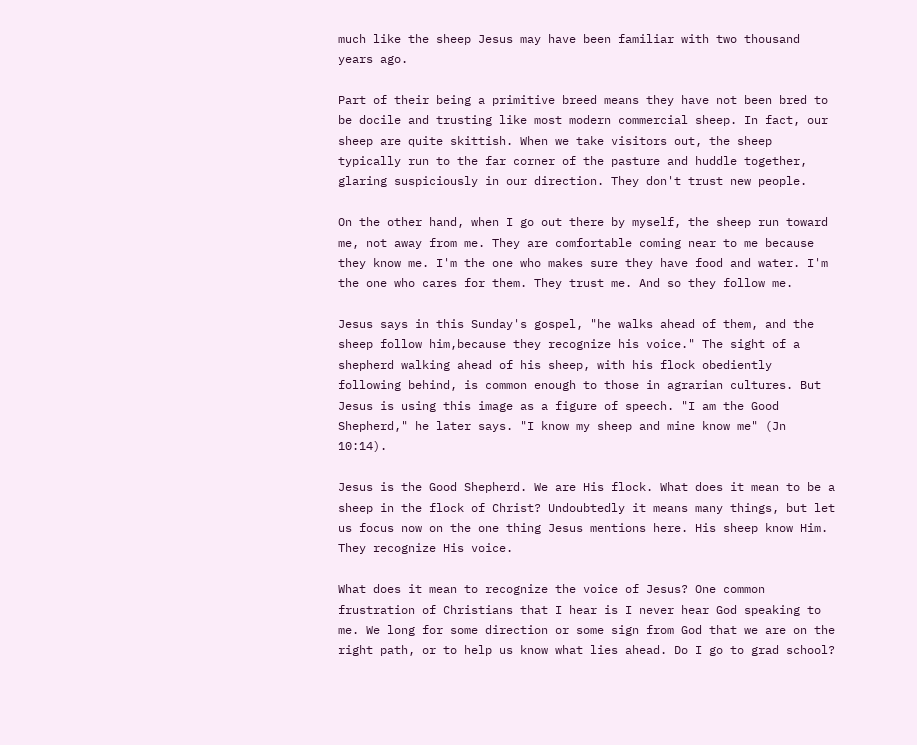much like the sheep Jesus may have been familiar with two thousand years ago.

Part of their being a primitive breed means they have not been bred to be docile and trusting like most modern commercial sheep. In fact, our sheep are quite skittish. When we take visitors out, the sheep typically run to the far corner of the pasture and huddle together, glaring suspiciously in our direction. They don't trust new people.

On the other hand, when I go out there by myself, the sheep run toward me, not away from me. They are comfortable coming near to me because they know me. I'm the one who makes sure they have food and water. I'm the one who cares for them. They trust me. And so they follow me.

Jesus says in this Sunday's gospel, "he walks ahead of them, and the sheep follow him,because they recognize his voice." The sight of a shepherd walking ahead of his sheep, with his flock obediently following behind, is common enough to those in agrarian cultures. But Jesus is using this image as a figure of speech. "I am the Good Shepherd," he later says. "I know my sheep and mine know me" (Jn 10:14).

Jesus is the Good Shepherd. We are His flock. What does it mean to be a sheep in the flock of Christ? Undoubtedly it means many things, but let us focus now on the one thing Jesus mentions here. His sheep know Him. They recognize His voice.

What does it mean to recognize the voice of Jesus? One common frustration of Christians that I hear is I never hear God speaking to me. We long for some direction or some sign from God that we are on the right path, or to help us know what lies ahead. Do I go to grad school?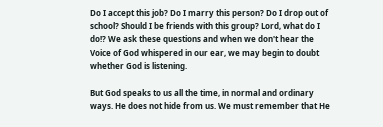Do I accept this job? Do I marry this person? Do I drop out of school? Should I be friends with this group? Lord, what do I do!? We ask these questions and when we don't hear the Voice of God whispered in our ear, we may begin to doubt whether God is listening.

But God speaks to us all the time, in normal and ordinary ways. He does not hide from us. We must remember that He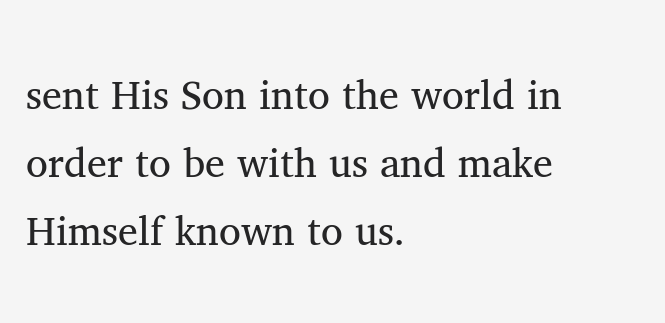sent His Son into the world in order to be with us and make Himself known to us.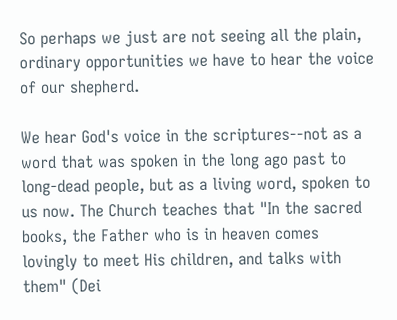So perhaps we just are not seeing all the plain, ordinary opportunities we have to hear the voice of our shepherd.

We hear God's voice in the scriptures--not as a word that was spoken in the long ago past to long-dead people, but as a living word, spoken to us now. The Church teaches that "In the sacred books, the Father who is in heaven comes lovingly to meet His children, and talks with them" (Dei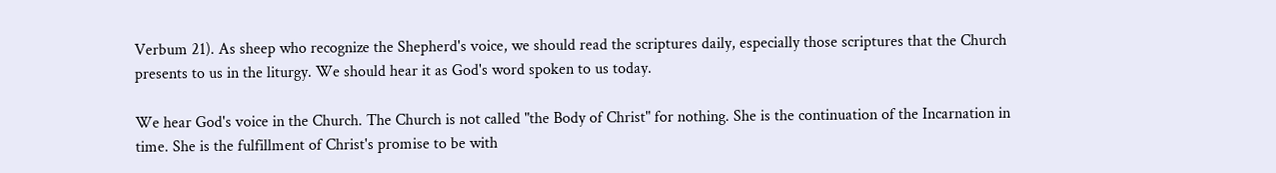Verbum 21). As sheep who recognize the Shepherd's voice, we should read the scriptures daily, especially those scriptures that the Church presents to us in the liturgy. We should hear it as God's word spoken to us today.

We hear God's voice in the Church. The Church is not called "the Body of Christ" for nothing. She is the continuation of the Incarnation in time. She is the fulfillment of Christ's promise to be with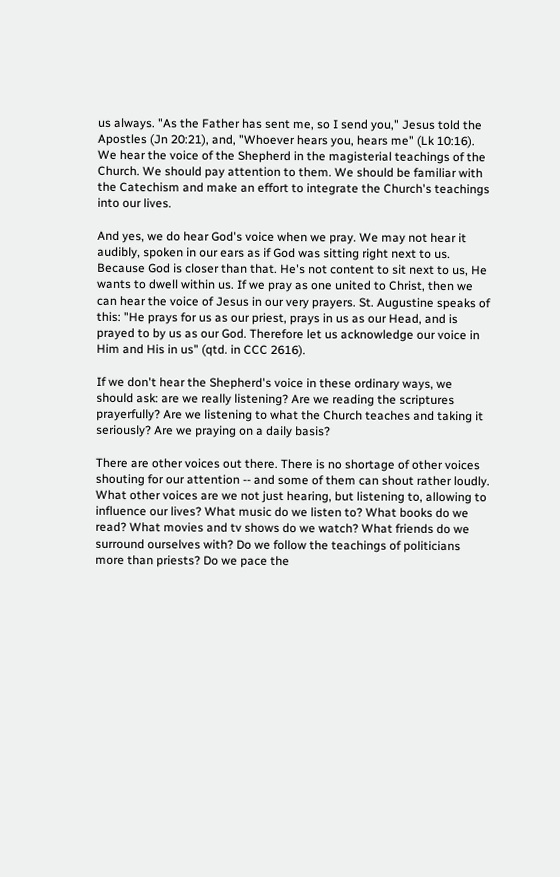us always. "As the Father has sent me, so I send you," Jesus told the Apostles (Jn 20:21), and, "Whoever hears you, hears me" (Lk 10:16). We hear the voice of the Shepherd in the magisterial teachings of the Church. We should pay attention to them. We should be familiar with the Catechism and make an effort to integrate the Church's teachings into our lives.

And yes, we do hear God's voice when we pray. We may not hear it audibly, spoken in our ears as if God was sitting right next to us. Because God is closer than that. He's not content to sit next to us, He wants to dwell within us. If we pray as one united to Christ, then we can hear the voice of Jesus in our very prayers. St. Augustine speaks of this: "He prays for us as our priest, prays in us as our Head, and is prayed to by us as our God. Therefore let us acknowledge our voice in Him and His in us" (qtd. in CCC 2616).

If we don't hear the Shepherd's voice in these ordinary ways, we should ask: are we really listening? Are we reading the scriptures prayerfully? Are we listening to what the Church teaches and taking it seriously? Are we praying on a daily basis?

There are other voices out there. There is no shortage of other voices shouting for our attention -- and some of them can shout rather loudly. What other voices are we not just hearing, but listening to, allowing to influence our lives? What music do we listen to? What books do we read? What movies and tv shows do we watch? What friends do we surround ourselves with? Do we follow the teachings of politicians more than priests? Do we pace the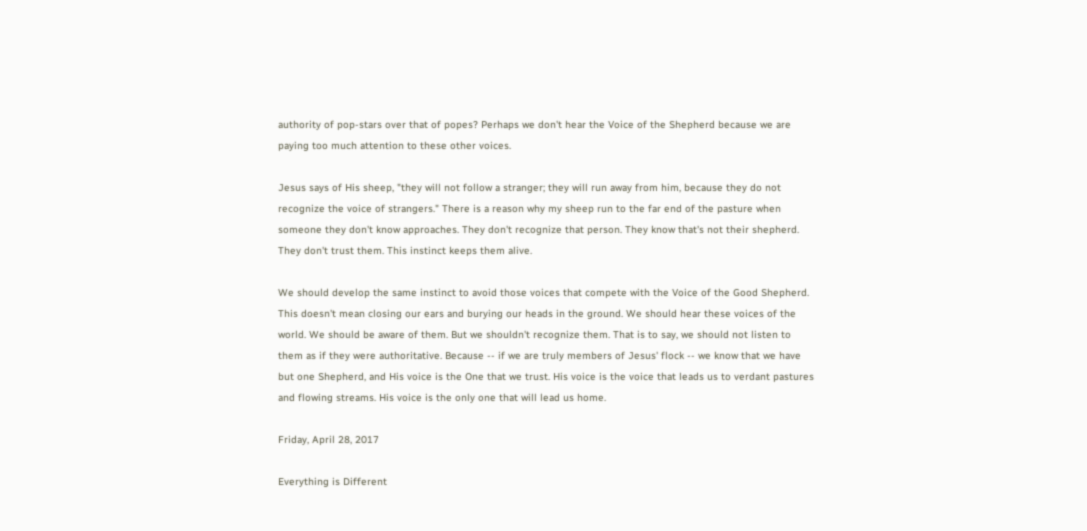authority of pop-stars over that of popes? Perhaps we don't hear the Voice of the Shepherd because we are paying too much attention to these other voices.

Jesus says of His sheep, "they will not follow a stranger; they will run away from him, because they do not recognize the voice of strangers." There is a reason why my sheep run to the far end of the pasture when someone they don't know approaches. They don't recognize that person. They know that's not their shepherd. They don't trust them. This instinct keeps them alive.

We should develop the same instinct to avoid those voices that compete with the Voice of the Good Shepherd. This doesn't mean closing our ears and burying our heads in the ground. We should hear these voices of the world. We should be aware of them. But we shouldn't recognize them. That is to say, we should not listen to them as if they were authoritative. Because -- if we are truly members of Jesus' flock -- we know that we have but one Shepherd, and His voice is the One that we trust. His voice is the voice that leads us to verdant pastures and flowing streams. His voice is the only one that will lead us home.

Friday, April 28, 2017

Everything is Different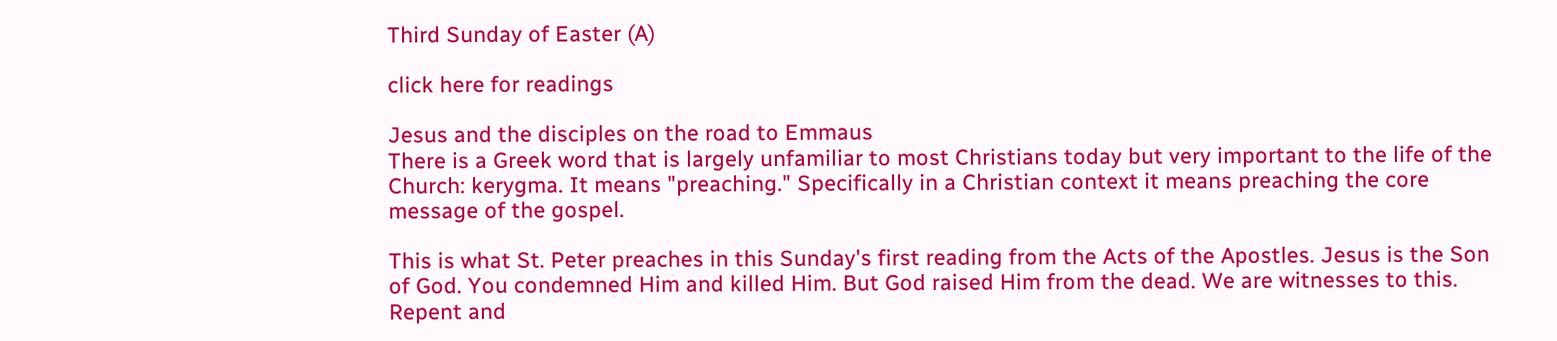Third Sunday of Easter (A)

click here for readings

Jesus and the disciples on the road to Emmaus
There is a Greek word that is largely unfamiliar to most Christians today but very important to the life of the Church: kerygma. It means "preaching." Specifically in a Christian context it means preaching the core message of the gospel.

This is what St. Peter preaches in this Sunday's first reading from the Acts of the Apostles. Jesus is the Son of God. You condemned Him and killed Him. But God raised Him from the dead. We are witnesses to this. Repent and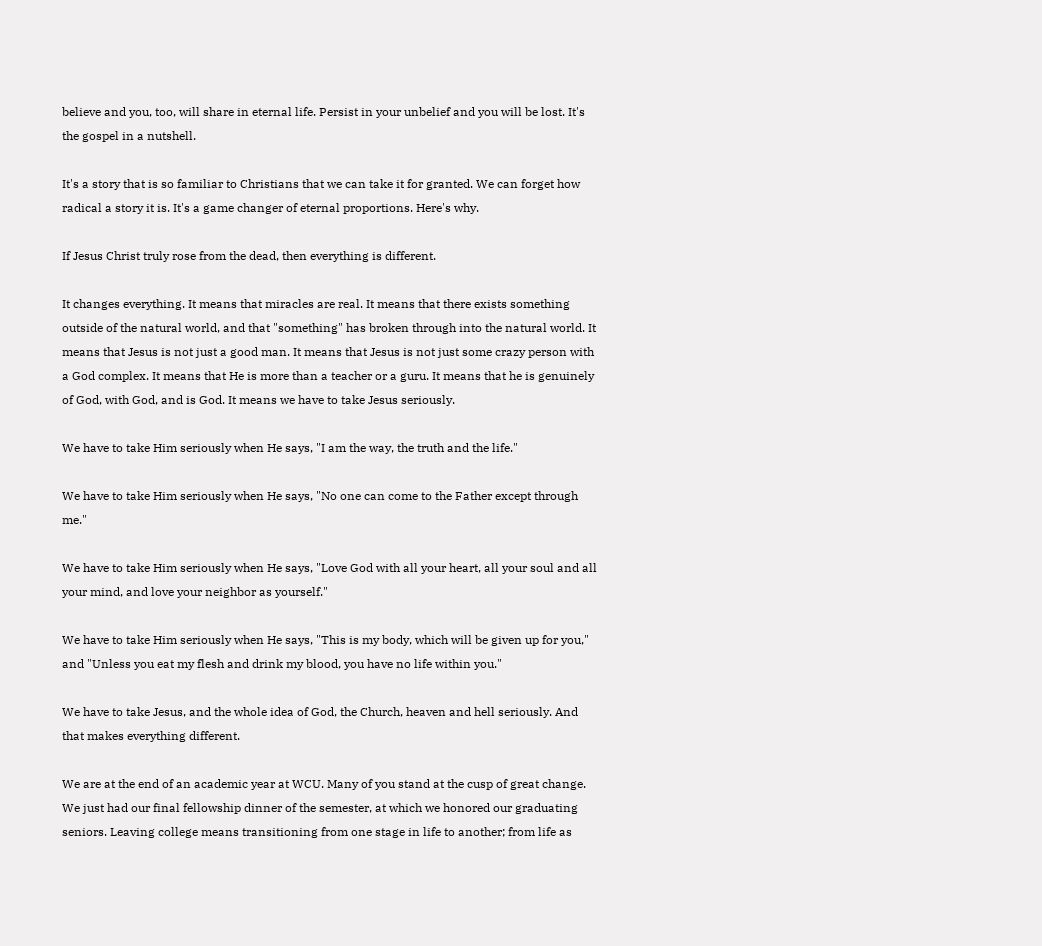believe and you, too, will share in eternal life. Persist in your unbelief and you will be lost. It's the gospel in a nutshell.

It's a story that is so familiar to Christians that we can take it for granted. We can forget how radical a story it is. It's a game changer of eternal proportions. Here's why.

If Jesus Christ truly rose from the dead, then everything is different.

It changes everything. It means that miracles are real. It means that there exists something outside of the natural world, and that "something" has broken through into the natural world. It means that Jesus is not just a good man. It means that Jesus is not just some crazy person with a God complex. It means that He is more than a teacher or a guru. It means that he is genuinely of God, with God, and is God. It means we have to take Jesus seriously.

We have to take Him seriously when He says, "I am the way, the truth and the life."

We have to take Him seriously when He says, "No one can come to the Father except through me."

We have to take Him seriously when He says, "Love God with all your heart, all your soul and all your mind, and love your neighbor as yourself."

We have to take Him seriously when He says, "This is my body, which will be given up for you," and "Unless you eat my flesh and drink my blood, you have no life within you."

We have to take Jesus, and the whole idea of God, the Church, heaven and hell seriously. And that makes everything different.

We are at the end of an academic year at WCU. Many of you stand at the cusp of great change. We just had our final fellowship dinner of the semester, at which we honored our graduating seniors. Leaving college means transitioning from one stage in life to another; from life as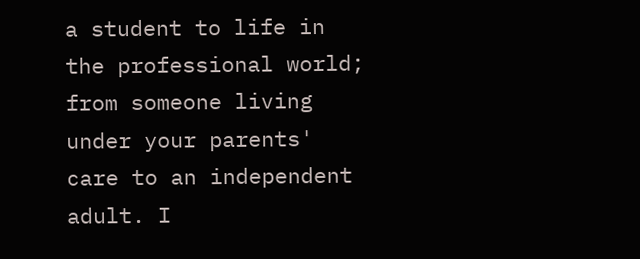a student to life in the professional world; from someone living under your parents' care to an independent adult. I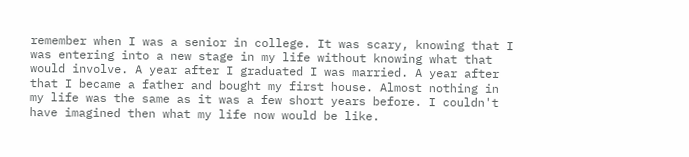remember when I was a senior in college. It was scary, knowing that I was entering into a new stage in my life without knowing what that would involve. A year after I graduated I was married. A year after that I became a father and bought my first house. Almost nothing in my life was the same as it was a few short years before. I couldn't have imagined then what my life now would be like.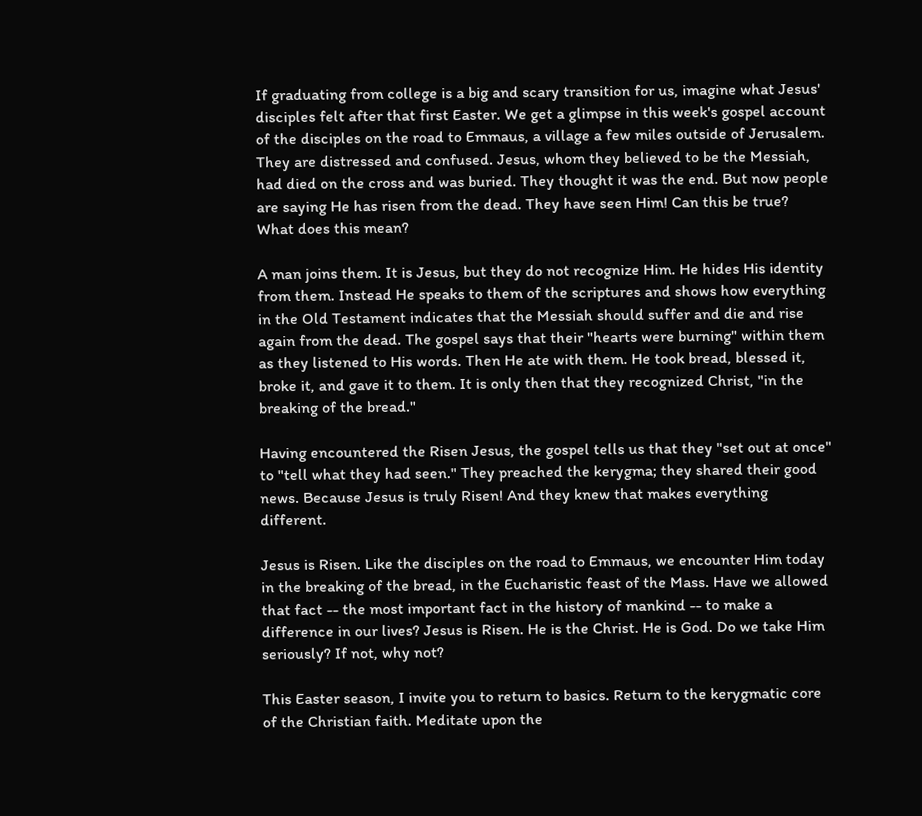If graduating from college is a big and scary transition for us, imagine what Jesus' disciples felt after that first Easter. We get a glimpse in this week's gospel account of the disciples on the road to Emmaus, a village a few miles outside of Jerusalem. They are distressed and confused. Jesus, whom they believed to be the Messiah, had died on the cross and was buried. They thought it was the end. But now people are saying He has risen from the dead. They have seen Him! Can this be true? What does this mean?

A man joins them. It is Jesus, but they do not recognize Him. He hides His identity from them. Instead He speaks to them of the scriptures and shows how everything in the Old Testament indicates that the Messiah should suffer and die and rise again from the dead. The gospel says that their "hearts were burning" within them as they listened to His words. Then He ate with them. He took bread, blessed it, broke it, and gave it to them. It is only then that they recognized Christ, "in the breaking of the bread."

Having encountered the Risen Jesus, the gospel tells us that they "set out at once" to "tell what they had seen." They preached the kerygma; they shared their good news. Because Jesus is truly Risen! And they knew that makes everything different.

Jesus is Risen. Like the disciples on the road to Emmaus, we encounter Him today in the breaking of the bread, in the Eucharistic feast of the Mass. Have we allowed that fact -- the most important fact in the history of mankind -- to make a difference in our lives? Jesus is Risen. He is the Christ. He is God. Do we take Him seriously? If not, why not?

This Easter season, I invite you to return to basics. Return to the kerygmatic core of the Christian faith. Meditate upon the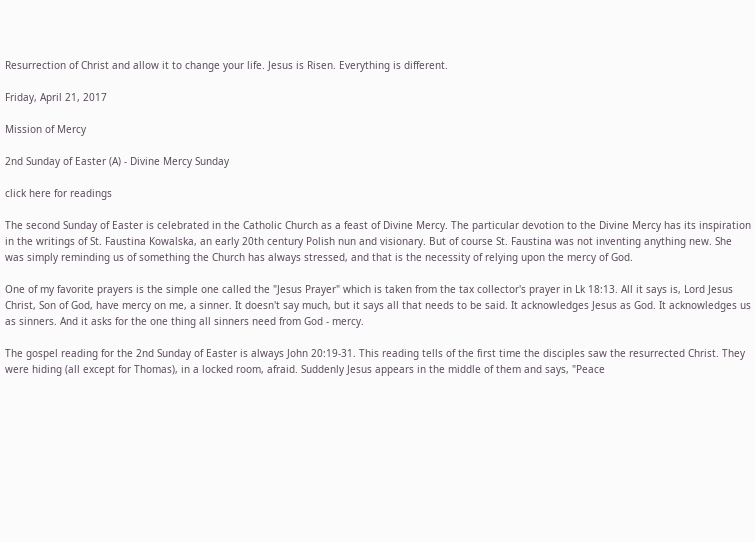Resurrection of Christ and allow it to change your life. Jesus is Risen. Everything is different.

Friday, April 21, 2017

Mission of Mercy

2nd Sunday of Easter (A) - Divine Mercy Sunday

click here for readings

The second Sunday of Easter is celebrated in the Catholic Church as a feast of Divine Mercy. The particular devotion to the Divine Mercy has its inspiration in the writings of St. Faustina Kowalska, an early 20th century Polish nun and visionary. But of course St. Faustina was not inventing anything new. She was simply reminding us of something the Church has always stressed, and that is the necessity of relying upon the mercy of God.

One of my favorite prayers is the simple one called the "Jesus Prayer" which is taken from the tax collector's prayer in Lk 18:13. All it says is, Lord Jesus Christ, Son of God, have mercy on me, a sinner. It doesn't say much, but it says all that needs to be said. It acknowledges Jesus as God. It acknowledges us as sinners. And it asks for the one thing all sinners need from God - mercy.

The gospel reading for the 2nd Sunday of Easter is always John 20:19-31. This reading tells of the first time the disciples saw the resurrected Christ. They were hiding (all except for Thomas), in a locked room, afraid. Suddenly Jesus appears in the middle of them and says, "Peace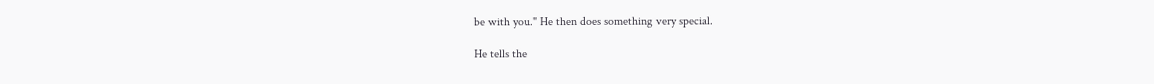be with you." He then does something very special.

He tells the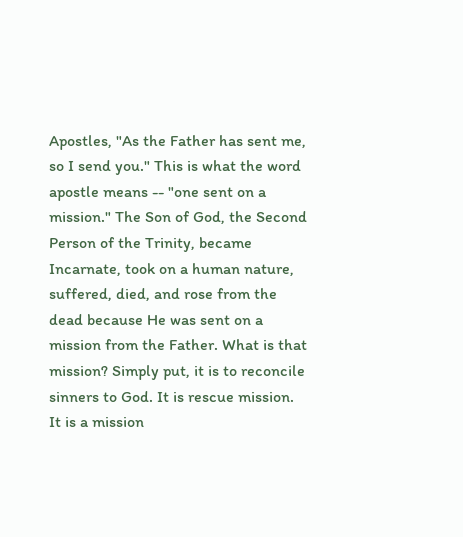Apostles, "As the Father has sent me, so I send you." This is what the word apostle means -- "one sent on a mission." The Son of God, the Second Person of the Trinity, became Incarnate, took on a human nature, suffered, died, and rose from the dead because He was sent on a mission from the Father. What is that mission? Simply put, it is to reconcile sinners to God. It is rescue mission. It is a mission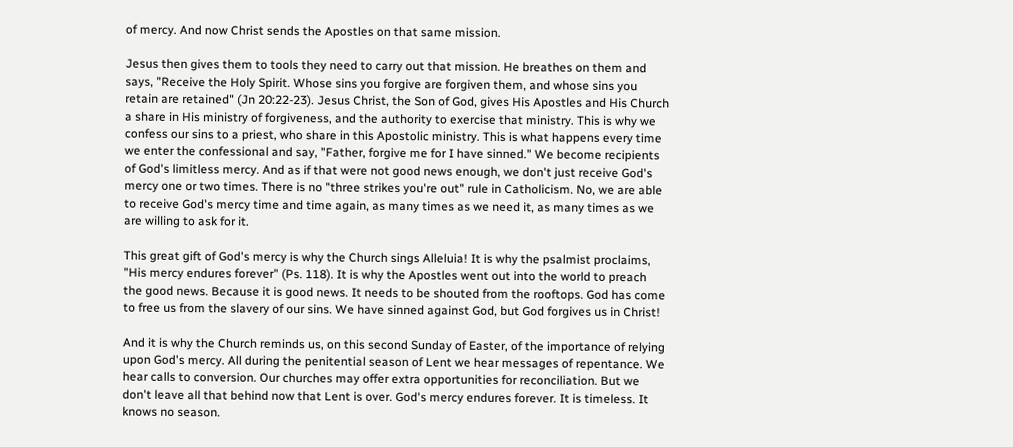of mercy. And now Christ sends the Apostles on that same mission.

Jesus then gives them to tools they need to carry out that mission. He breathes on them and says, "Receive the Holy Spirit. Whose sins you forgive are forgiven them, and whose sins you retain are retained" (Jn 20:22-23). Jesus Christ, the Son of God, gives His Apostles and His Church a share in His ministry of forgiveness, and the authority to exercise that ministry. This is why we confess our sins to a priest, who share in this Apostolic ministry. This is what happens every time we enter the confessional and say, "Father, forgive me for I have sinned." We become recipients of God's limitless mercy. And as if that were not good news enough, we don't just receive God's mercy one or two times. There is no "three strikes you're out" rule in Catholicism. No, we are able to receive God's mercy time and time again, as many times as we need it, as many times as we are willing to ask for it.

This great gift of God's mercy is why the Church sings Alleluia! It is why the psalmist proclaims, "His mercy endures forever" (Ps. 118). It is why the Apostles went out into the world to preach the good news. Because it is good news. It needs to be shouted from the rooftops. God has come to free us from the slavery of our sins. We have sinned against God, but God forgives us in Christ!

And it is why the Church reminds us, on this second Sunday of Easter, of the importance of relying upon God's mercy. All during the penitential season of Lent we hear messages of repentance. We hear calls to conversion. Our churches may offer extra opportunities for reconciliation. But we don't leave all that behind now that Lent is over. God's mercy endures forever. It is timeless. It knows no season.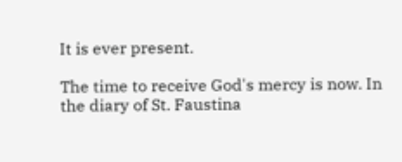It is ever present.

The time to receive God's mercy is now. In the diary of St. Faustina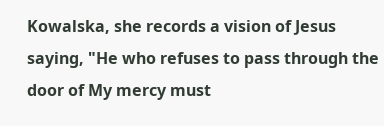Kowalska, she records a vision of Jesus saying, "He who refuses to pass through the door of My mercy must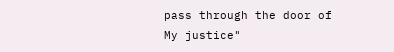pass through the door of My justice"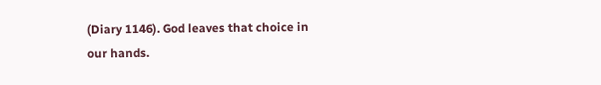(Diary 1146). God leaves that choice in our hands.